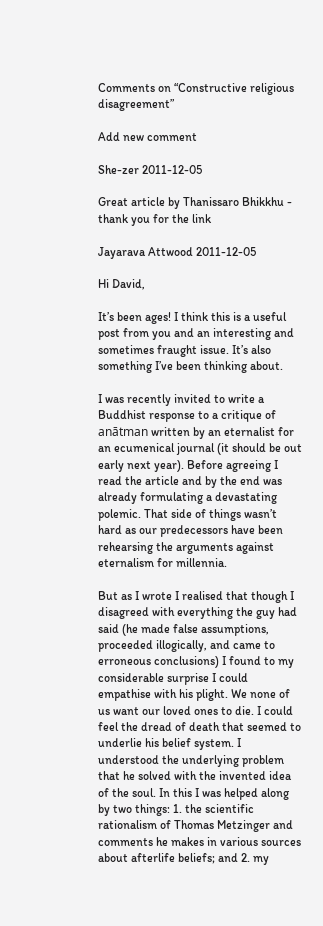Comments on “Constructive religious disagreement”

Add new comment

She-zer 2011-12-05

Great article by Thanissaro Bhikkhu - thank you for the link

Jayarava Attwood 2011-12-05

Hi David,

It’s been ages! I think this is a useful post from you and an interesting and sometimes fraught issue. It’s also something I’ve been thinking about.

I was recently invited to write a Buddhist response to a critique of anātman written by an eternalist for an ecumenical journal (it should be out early next year). Before agreeing I read the article and by the end was already formulating a devastating polemic. That side of things wasn’t hard as our predecessors have been rehearsing the arguments against eternalism for millennia.

But as I wrote I realised that though I disagreed with everything the guy had said (he made false assumptions, proceeded illogically, and came to erroneous conclusions) I found to my considerable surprise I could empathise with his plight. We none of us want our loved ones to die. I could feel the dread of death that seemed to underlie his belief system. I understood the underlying problem that he solved with the invented idea of the soul. In this I was helped along by two things: 1. the scientific rationalism of Thomas Metzinger and comments he makes in various sources about afterlife beliefs; and 2. my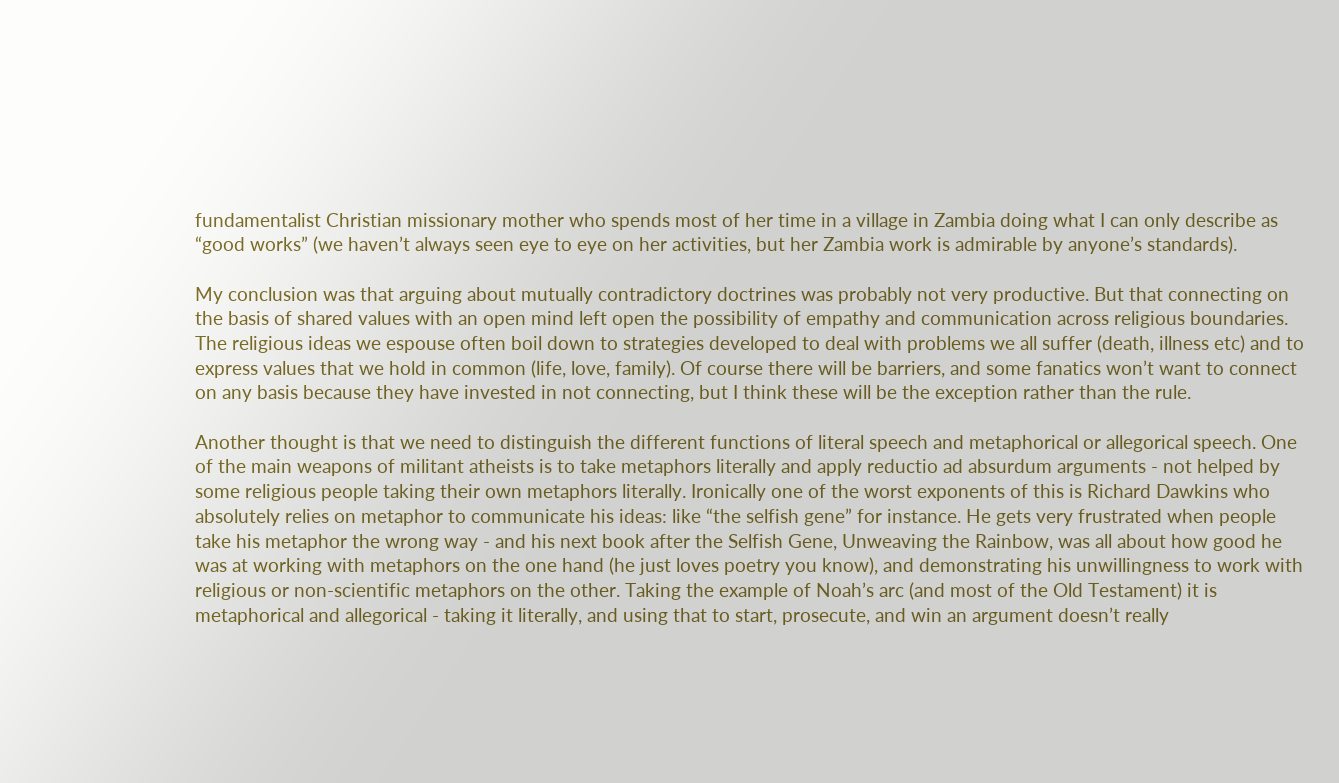fundamentalist Christian missionary mother who spends most of her time in a village in Zambia doing what I can only describe as “good works” (we haven’t always seen eye to eye on her activities, but her Zambia work is admirable by anyone’s standards).

My conclusion was that arguing about mutually contradictory doctrines was probably not very productive. But that connecting on the basis of shared values with an open mind left open the possibility of empathy and communication across religious boundaries. The religious ideas we espouse often boil down to strategies developed to deal with problems we all suffer (death, illness etc) and to express values that we hold in common (life, love, family). Of course there will be barriers, and some fanatics won’t want to connect on any basis because they have invested in not connecting, but I think these will be the exception rather than the rule.

Another thought is that we need to distinguish the different functions of literal speech and metaphorical or allegorical speech. One of the main weapons of militant atheists is to take metaphors literally and apply reductio ad absurdum arguments - not helped by some religious people taking their own metaphors literally. Ironically one of the worst exponents of this is Richard Dawkins who absolutely relies on metaphor to communicate his ideas: like “the selfish gene” for instance. He gets very frustrated when people take his metaphor the wrong way - and his next book after the Selfish Gene, Unweaving the Rainbow, was all about how good he was at working with metaphors on the one hand (he just loves poetry you know), and demonstrating his unwillingness to work with religious or non-scientific metaphors on the other. Taking the example of Noah’s arc (and most of the Old Testament) it is metaphorical and allegorical - taking it literally, and using that to start, prosecute, and win an argument doesn’t really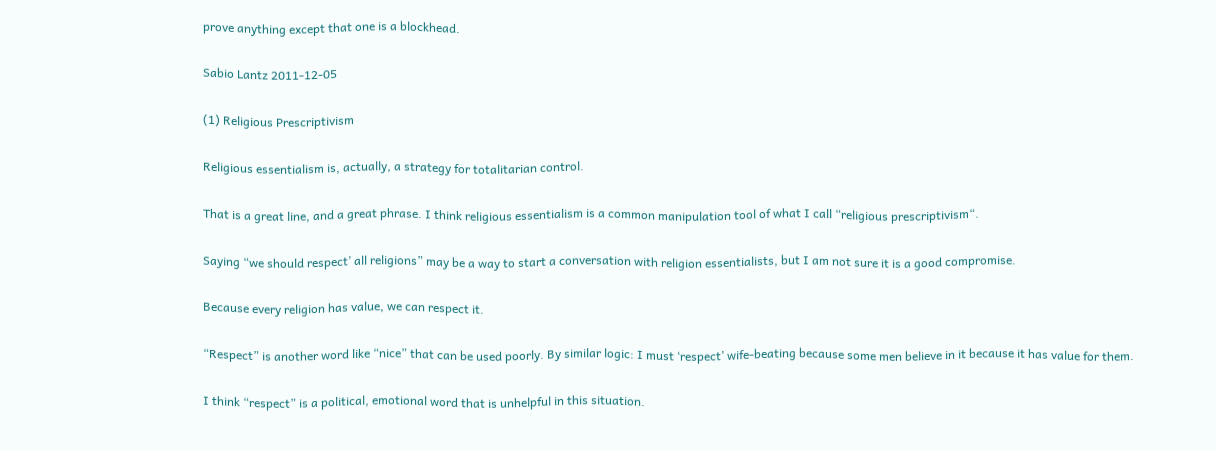prove anything except that one is a blockhead.

Sabio Lantz 2011-12-05

(1) Religious Prescriptivism

Religious essentialism is, actually, a strategy for totalitarian control.

That is a great line, and a great phrase. I think religious essentialism is a common manipulation tool of what I call “religious prescriptivism“.

Saying “we should respect’ all religions” may be a way to start a conversation with religion essentialists, but I am not sure it is a good compromise.

Because every religion has value, we can respect it.

“Respect” is another word like “nice” that can be used poorly. By similar logic: I must ‘respect’ wife-beating because some men believe in it because it has value for them.

I think “respect” is a political, emotional word that is unhelpful in this situation.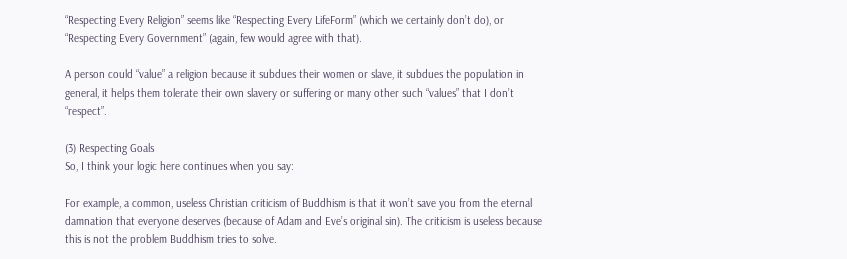“Respecting Every Religion” seems like “Respecting Every LifeForm” (which we certainly don’t do), or “Respecting Every Government” (again, few would agree with that).

A person could “value” a religion because it subdues their women or slave, it subdues the population in general, it helps them tolerate their own slavery or suffering or many other such “values” that I don’t “respect”.

(3) Respecting Goals
So, I think your logic here continues when you say:

For example, a common, useless Christian criticism of Buddhism is that it won’t save you from the eternal damnation that everyone deserves (because of Adam and Eve’s original sin). The criticism is useless because this is not the problem Buddhism tries to solve.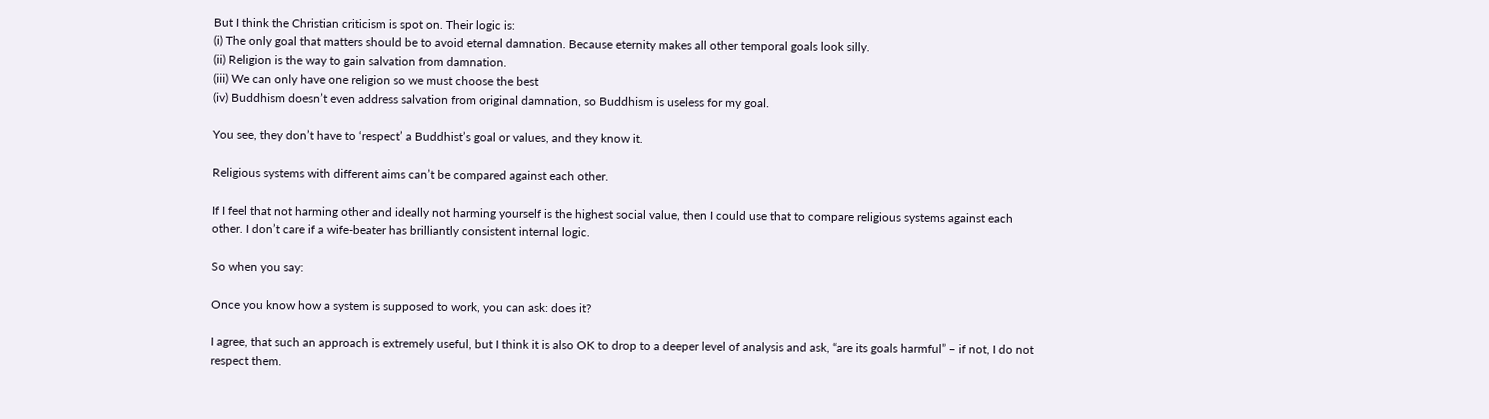But I think the Christian criticism is spot on. Their logic is:
(i) The only goal that matters should be to avoid eternal damnation. Because eternity makes all other temporal goals look silly.
(ii) Religion is the way to gain salvation from damnation.
(iii) We can only have one religion so we must choose the best
(iv) Buddhism doesn’t even address salvation from original damnation, so Buddhism is useless for my goal.

You see, they don’t have to ‘respect’ a Buddhist’s goal or values, and they know it.

Religious systems with different aims can’t be compared against each other.

If I feel that not harming other and ideally not harming yourself is the highest social value, then I could use that to compare religious systems against each other. I don’t care if a wife-beater has brilliantly consistent internal logic.

So when you say:

Once you know how a system is supposed to work, you can ask: does it?

I agree, that such an approach is extremely useful, but I think it is also OK to drop to a deeper level of analysis and ask, “are its goals harmful” – if not, I do not respect them.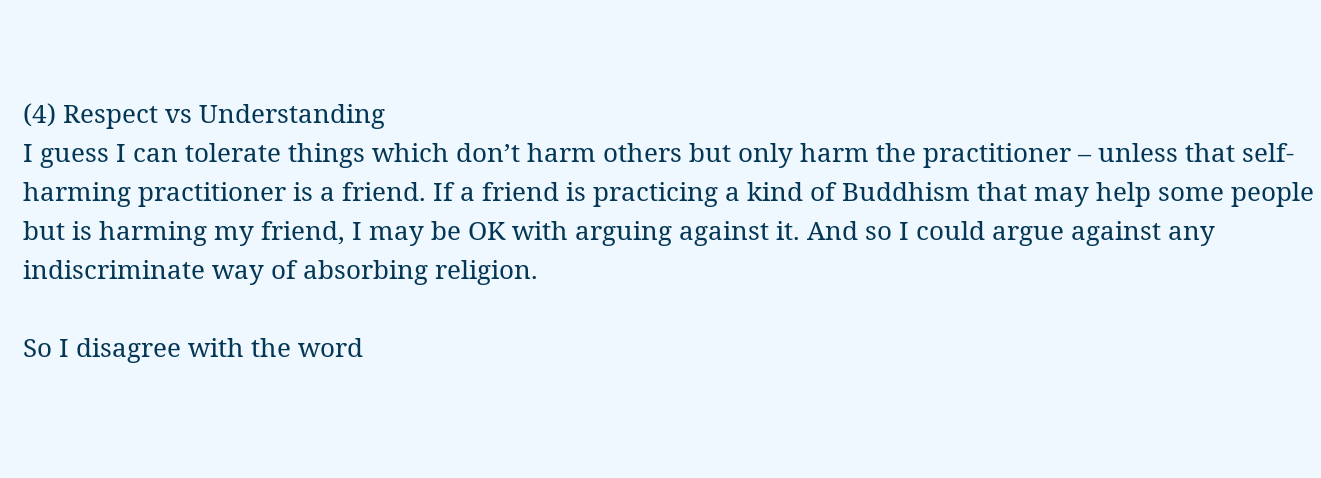(4) Respect vs Understanding
I guess I can tolerate things which don’t harm others but only harm the practitioner – unless that self-harming practitioner is a friend. If a friend is practicing a kind of Buddhism that may help some people but is harming my friend, I may be OK with arguing against it. And so I could argue against any indiscriminate way of absorbing religion.

So I disagree with the word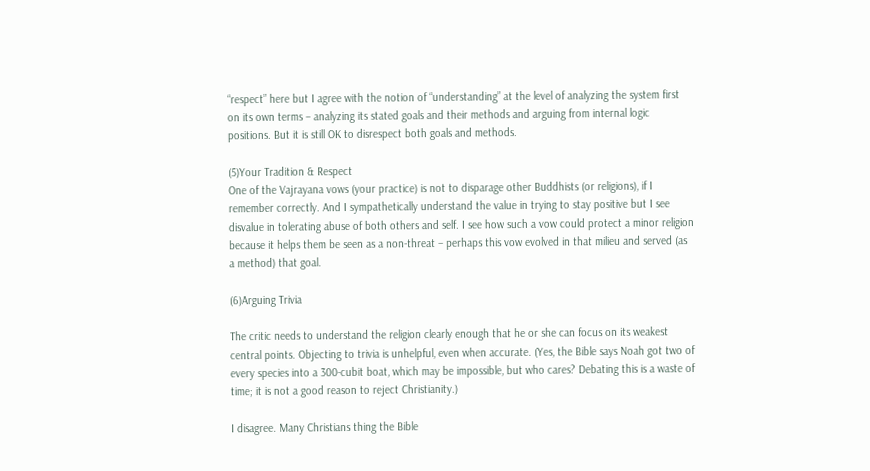“respect” here but I agree with the notion of “understanding” at the level of analyzing the system first on its own terms – analyzing its stated goals and their methods and arguing from internal logic positions. But it is still OK to disrespect both goals and methods.

(5)Your Tradition & Respect
One of the Vajrayana vows (your practice) is not to disparage other Buddhists (or religions), if I remember correctly. And I sympathetically understand the value in trying to stay positive but I see disvalue in tolerating abuse of both others and self. I see how such a vow could protect a minor religion because it helps them be seen as a non-threat – perhaps this vow evolved in that milieu and served (as a method) that goal.

(6)Arguing Trivia

The critic needs to understand the religion clearly enough that he or she can focus on its weakest central points. Objecting to trivia is unhelpful, even when accurate. (Yes, the Bible says Noah got two of every species into a 300-cubit boat, which may be impossible, but who cares? Debating this is a waste of time; it is not a good reason to reject Christianity.)

I disagree. Many Christians thing the Bible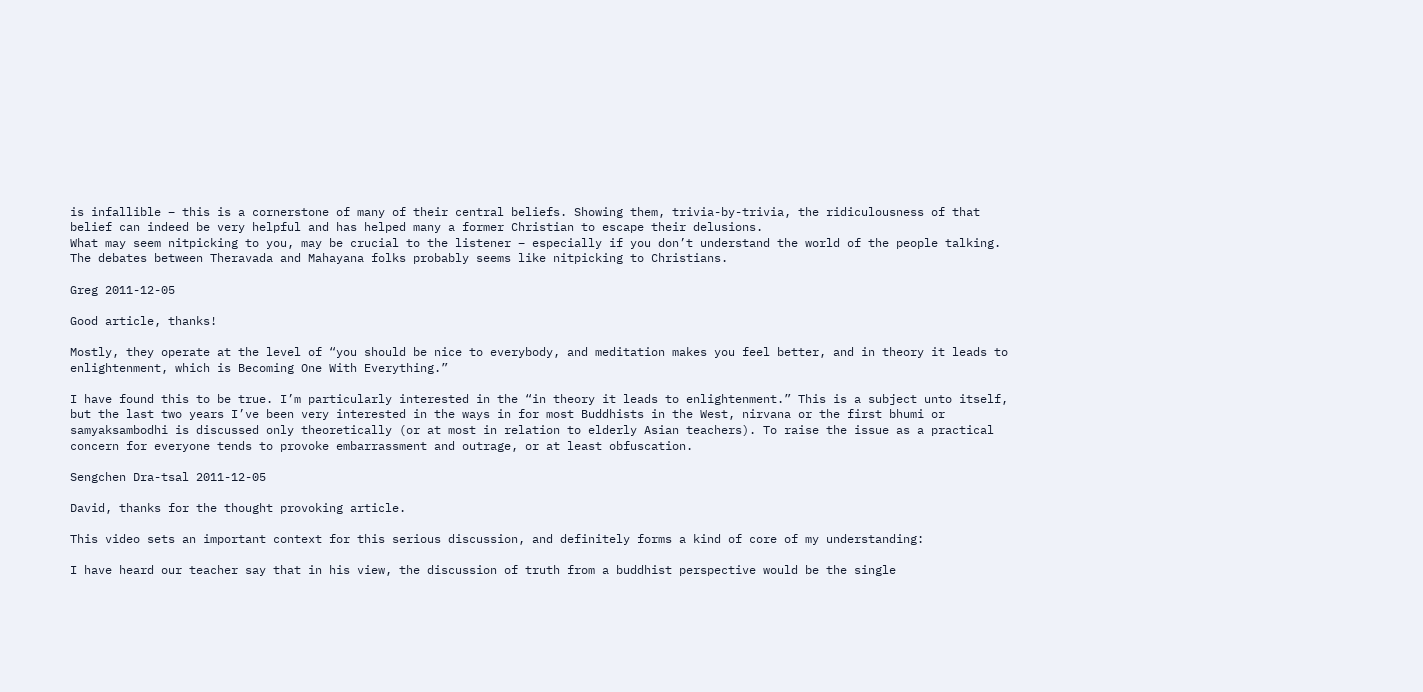is infallible – this is a cornerstone of many of their central beliefs. Showing them, trivia-by-trivia, the ridiculousness of that belief can indeed be very helpful and has helped many a former Christian to escape their delusions.
What may seem nitpicking to you, may be crucial to the listener – especially if you don’t understand the world of the people talking. The debates between Theravada and Mahayana folks probably seems like nitpicking to Christians.

Greg 2011-12-05

Good article, thanks!

Mostly, they operate at the level of “you should be nice to everybody, and meditation makes you feel better, and in theory it leads to enlightenment, which is Becoming One With Everything.”

I have found this to be true. I’m particularly interested in the “in theory it leads to enlightenment.” This is a subject unto itself, but the last two years I’ve been very interested in the ways in for most Buddhists in the West, nirvana or the first bhumi or samyaksambodhi is discussed only theoretically (or at most in relation to elderly Asian teachers). To raise the issue as a practical concern for everyone tends to provoke embarrassment and outrage, or at least obfuscation.

Sengchen Dra-tsal 2011-12-05

David, thanks for the thought provoking article.

This video sets an important context for this serious discussion, and definitely forms a kind of core of my understanding:

I have heard our teacher say that in his view, the discussion of truth from a buddhist perspective would be the single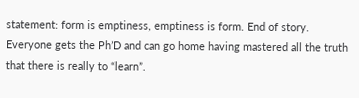statement: form is emptiness, emptiness is form. End of story. Everyone gets the Ph’D and can go home having mastered all the truth that there is really to “learn”.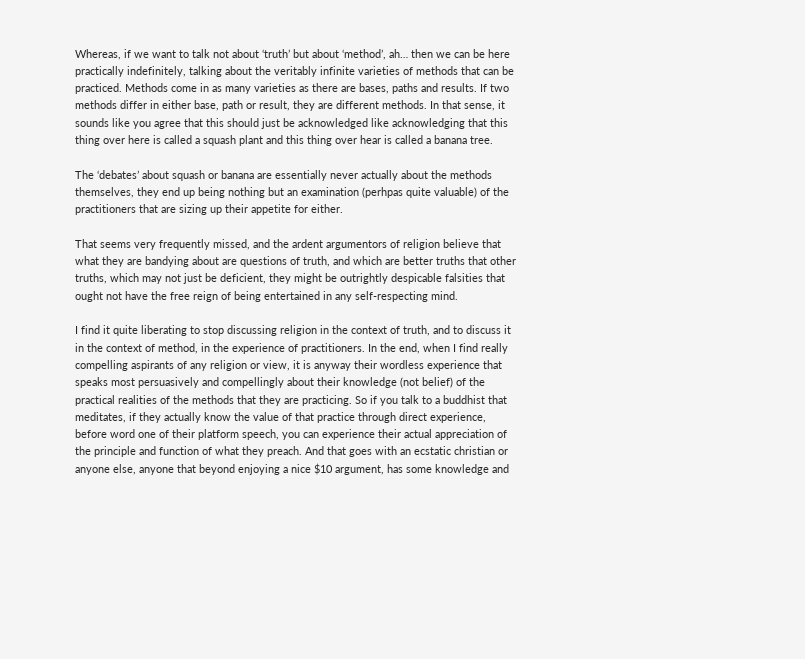Whereas, if we want to talk not about ‘truth’ but about ‘method’, ah… then we can be here practically indefinitely, talking about the veritably infinite varieties of methods that can be practiced. Methods come in as many varieties as there are bases, paths and results. If two methods differ in either base, path or result, they are different methods. In that sense, it sounds like you agree that this should just be acknowledged like acknowledging that this thing over here is called a squash plant and this thing over hear is called a banana tree.

The ‘debates’ about squash or banana are essentially never actually about the methods themselves, they end up being nothing but an examination (perhpas quite valuable) of the practitioners that are sizing up their appetite for either.

That seems very frequently missed, and the ardent argumentors of religion believe that what they are bandying about are questions of truth, and which are better truths that other truths, which may not just be deficient, they might be outrightly despicable falsities that ought not have the free reign of being entertained in any self-respecting mind.

I find it quite liberating to stop discussing religion in the context of truth, and to discuss it in the context of method, in the experience of practitioners. In the end, when I find really compelling aspirants of any religion or view, it is anyway their wordless experience that speaks most persuasively and compellingly about their knowledge (not belief) of the practical realities of the methods that they are practicing. So if you talk to a buddhist that meditates, if they actually know the value of that practice through direct experience, before word one of their platform speech, you can experience their actual appreciation of the principle and function of what they preach. And that goes with an ecstatic christian or anyone else, anyone that beyond enjoying a nice $10 argument, has some knowledge and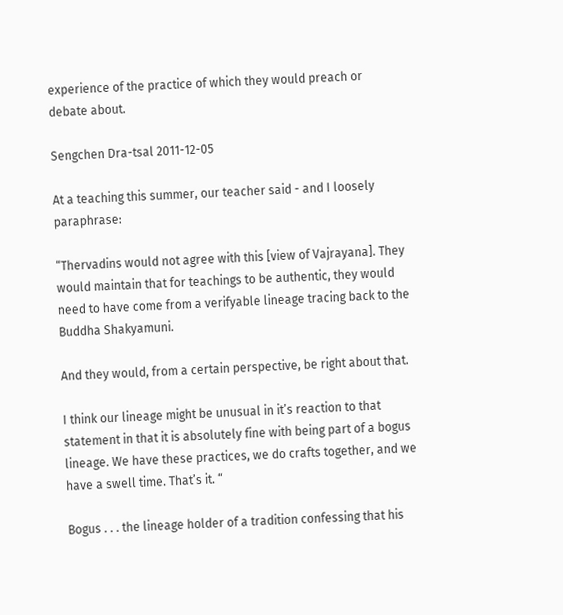experience of the practice of which they would preach or debate about.

Sengchen Dra-tsal 2011-12-05

At a teaching this summer, our teacher said - and I loosely paraphrase:

“Thervadins would not agree with this [view of Vajrayana]. They would maintain that for teachings to be authentic, they would need to have come from a verifyable lineage tracing back to the Buddha Shakyamuni.

And they would, from a certain perspective, be right about that.

I think our lineage might be unusual in it’s reaction to that statement in that it is absolutely fine with being part of a bogus lineage. We have these practices, we do crafts together, and we have a swell time. That’s it. “

Bogus . . . the lineage holder of a tradition confessing that his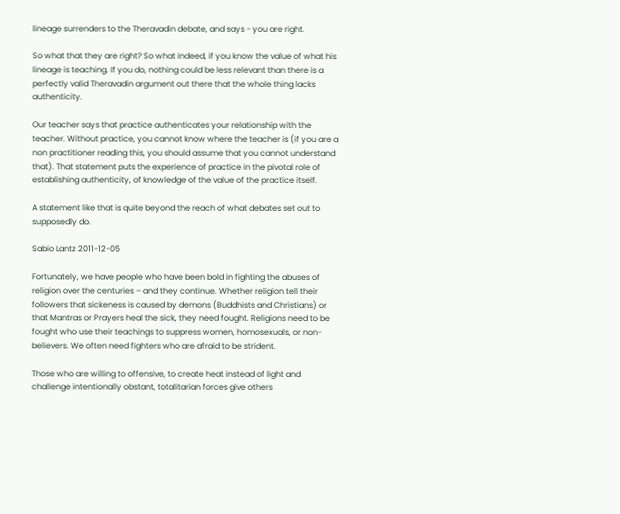lineage surrenders to the Theravadin debate, and says - you are right.

So what that they are right? So what indeed, if you know the value of what his lineage is teaching. If you do, nothing could be less relevant than there is a perfectly valid Theravadin argument out there that the whole thing lacks authenticity.

Our teacher says that practice authenticates your relationship with the teacher. Without practice, you cannot know where the teacher is (if you are a non practitioner reading this, you should assume that you cannot understand that). That statement puts the experience of practice in the pivotal role of establishing authenticity, of knowledge of the value of the practice itself.

A statement like that is quite beyond the reach of what debates set out to supposedly do.

Sabio Lantz 2011-12-05

Fortunately, we have people who have been bold in fighting the abuses of religion over the centuries – and they continue. Whether religion tell their followers that sickeness is caused by demons (Buddhists and Christians) or that Mantras or Prayers heal the sick, they need fought. Religions need to be fought who use their teachings to suppress women, homosexuals, or non-believers. We often need fighters who are afraid to be strident.

Those who are willing to offensive, to create heat instead of light and challenge intentionally obstant, totalitarian forces give others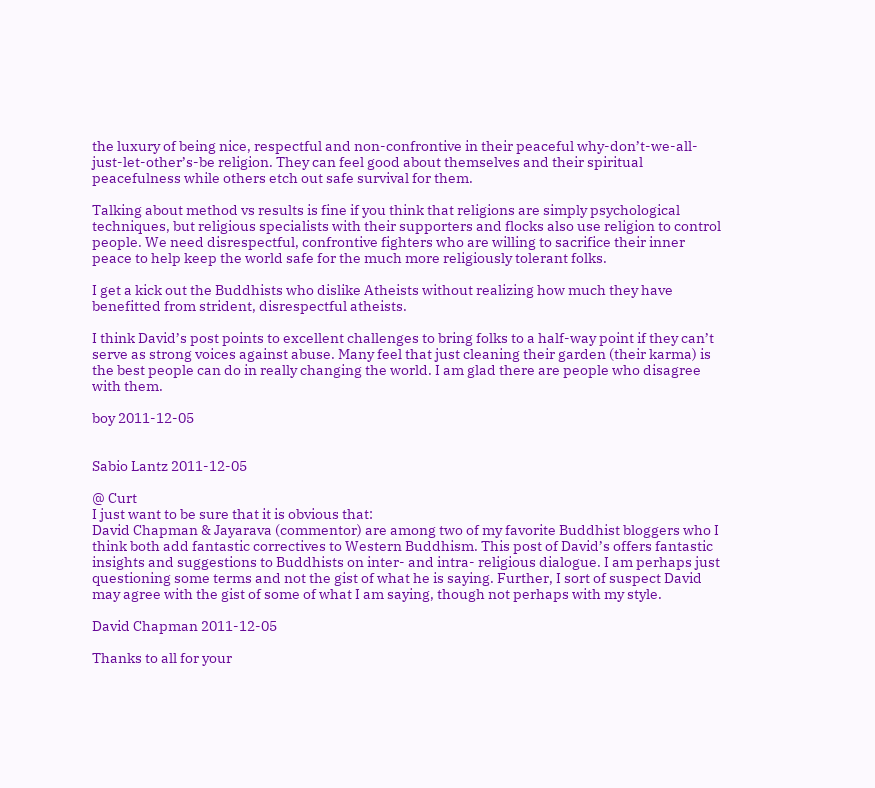the luxury of being nice, respectful and non-confrontive in their peaceful why-don’t-we-all-just-let-other’s-be religion. They can feel good about themselves and their spiritual peacefulness while others etch out safe survival for them.

Talking about method vs results is fine if you think that religions are simply psychological techniques, but religious specialists with their supporters and flocks also use religion to control people. We need disrespectful, confrontive fighters who are willing to sacrifice their inner peace to help keep the world safe for the much more religiously tolerant folks.

I get a kick out the Buddhists who dislike Atheists without realizing how much they have benefitted from strident, disrespectful atheists.

I think David’s post points to excellent challenges to bring folks to a half-way point if they can’t serve as strong voices against abuse. Many feel that just cleaning their garden (their karma) is the best people can do in really changing the world. I am glad there are people who disagree with them.

boy 2011-12-05


Sabio Lantz 2011-12-05

@ Curt
I just want to be sure that it is obvious that:
David Chapman & Jayarava (commentor) are among two of my favorite Buddhist bloggers who I think both add fantastic correctives to Western Buddhism. This post of David’s offers fantastic insights and suggestions to Buddhists on inter- and intra- religious dialogue. I am perhaps just questioning some terms and not the gist of what he is saying. Further, I sort of suspect David may agree with the gist of some of what I am saying, though not perhaps with my style.

David Chapman 2011-12-05

Thanks to all for your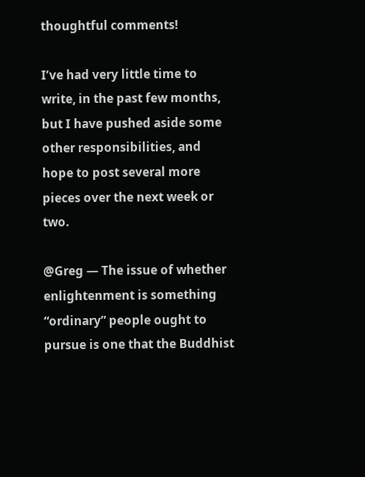thoughtful comments!

I’ve had very little time to write, in the past few months, but I have pushed aside some other responsibilities, and hope to post several more pieces over the next week or two.

@Greg — The issue of whether enlightenment is something “ordinary” people ought to pursue is one that the Buddhist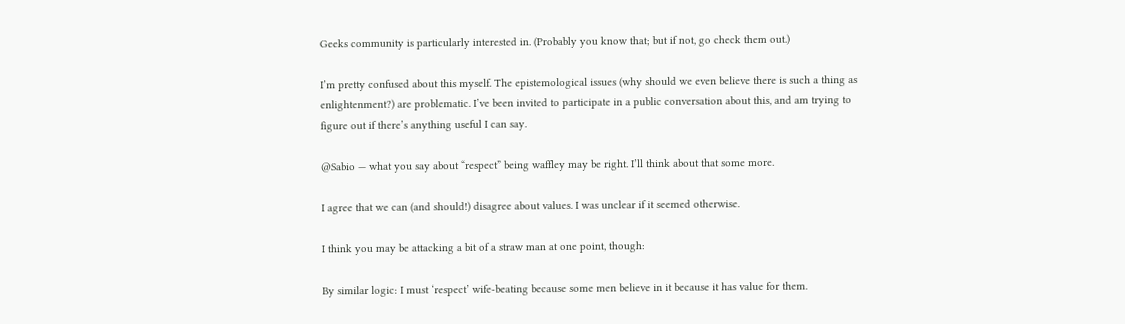Geeks community is particularly interested in. (Probably you know that; but if not, go check them out.)

I’m pretty confused about this myself. The epistemological issues (why should we even believe there is such a thing as enlightenment?) are problematic. I’ve been invited to participate in a public conversation about this, and am trying to figure out if there’s anything useful I can say.

@Sabio — what you say about “respect” being waffley may be right. I’ll think about that some more.

I agree that we can (and should!) disagree about values. I was unclear if it seemed otherwise.

I think you may be attacking a bit of a straw man at one point, though:

By similar logic: I must ‘respect’ wife-beating because some men believe in it because it has value for them.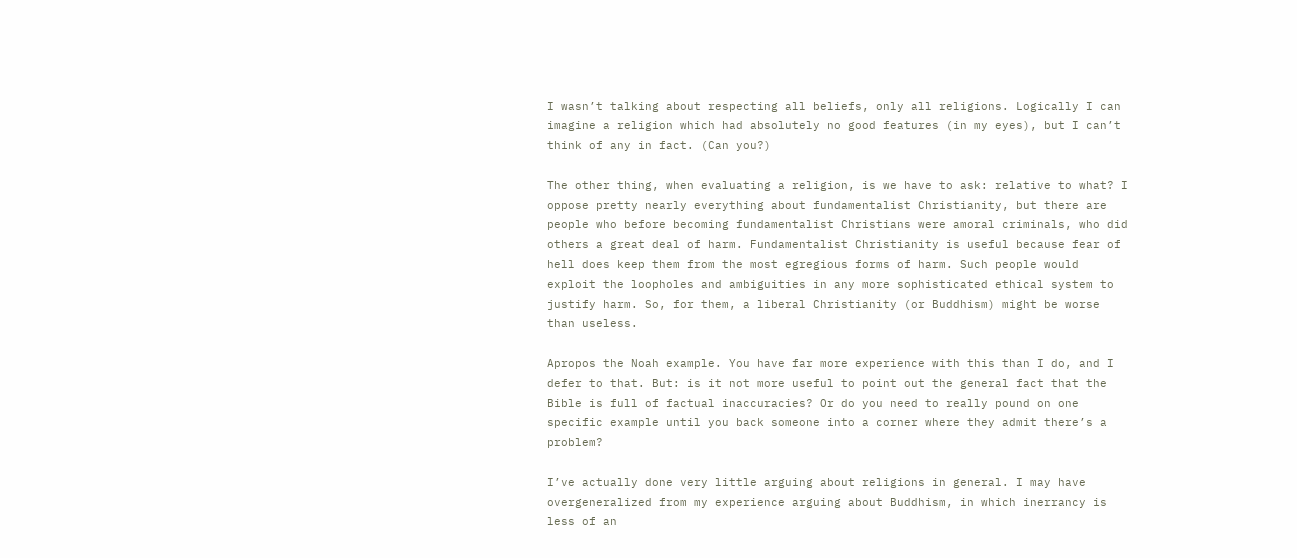I wasn’t talking about respecting all beliefs, only all religions. Logically I can imagine a religion which had absolutely no good features (in my eyes), but I can’t think of any in fact. (Can you?)

The other thing, when evaluating a religion, is we have to ask: relative to what? I oppose pretty nearly everything about fundamentalist Christianity, but there are people who before becoming fundamentalist Christians were amoral criminals, who did others a great deal of harm. Fundamentalist Christianity is useful because fear of hell does keep them from the most egregious forms of harm. Such people would exploit the loopholes and ambiguities in any more sophisticated ethical system to justify harm. So, for them, a liberal Christianity (or Buddhism) might be worse than useless.

Apropos the Noah example. You have far more experience with this than I do, and I defer to that. But: is it not more useful to point out the general fact that the Bible is full of factual inaccuracies? Or do you need to really pound on one specific example until you back someone into a corner where they admit there’s a problem?

I’ve actually done very little arguing about religions in general. I may have overgeneralized from my experience arguing about Buddhism, in which inerrancy is less of an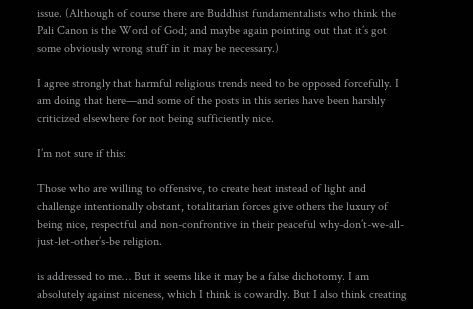issue. (Although of course there are Buddhist fundamentalists who think the Pali Canon is the Word of God; and maybe again pointing out that it’s got some obviously wrong stuff in it may be necessary.)

I agree strongly that harmful religious trends need to be opposed forcefully. I am doing that here—and some of the posts in this series have been harshly criticized elsewhere for not being sufficiently nice.

I’m not sure if this:

Those who are willing to offensive, to create heat instead of light and challenge intentionally obstant, totalitarian forces give others the luxury of being nice, respectful and non-confrontive in their peaceful why-don’t-we-all-just-let-other’s-be religion.

is addressed to me… But it seems like it may be a false dichotomy. I am absolutely against niceness, which I think is cowardly. But I also think creating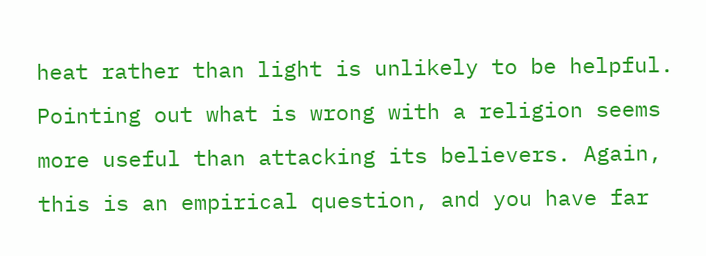heat rather than light is unlikely to be helpful. Pointing out what is wrong with a religion seems more useful than attacking its believers. Again, this is an empirical question, and you have far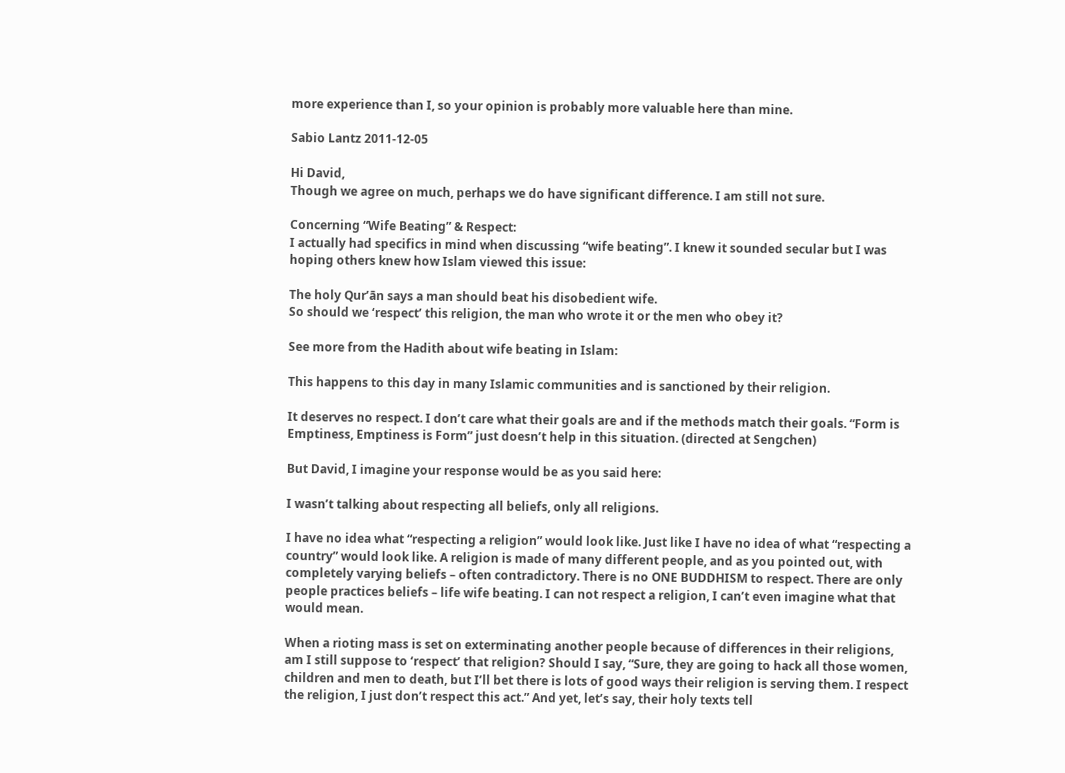more experience than I, so your opinion is probably more valuable here than mine.

Sabio Lantz 2011-12-05

Hi David,
Though we agree on much, perhaps we do have significant difference. I am still not sure.

Concerning “Wife Beating” & Respect:
I actually had specifics in mind when discussing “wife beating”. I knew it sounded secular but I was hoping others knew how Islam viewed this issue:

The holy Qur’ān says a man should beat his disobedient wife.
So should we ‘respect’ this religion, the man who wrote it or the men who obey it?

See more from the Hadith about wife beating in Islam:

This happens to this day in many Islamic communities and is sanctioned by their religion.

It deserves no respect. I don’t care what their goals are and if the methods match their goals. “Form is Emptiness, Emptiness is Form” just doesn’t help in this situation. (directed at Sengchen)

But David, I imagine your response would be as you said here:

I wasn’t talking about respecting all beliefs, only all religions.

I have no idea what “respecting a religion” would look like. Just like I have no idea of what “respecting a country” would look like. A religion is made of many different people, and as you pointed out, with completely varying beliefs – often contradictory. There is no ONE BUDDHISM to respect. There are only people practices beliefs – life wife beating. I can not respect a religion, I can’t even imagine what that would mean.

When a rioting mass is set on exterminating another people because of differences in their religions, am I still suppose to ‘respect’ that religion? Should I say, “Sure, they are going to hack all those women, children and men to death, but I’ll bet there is lots of good ways their religion is serving them. I respect the religion, I just don’t respect this act.” And yet, let’s say, their holy texts tell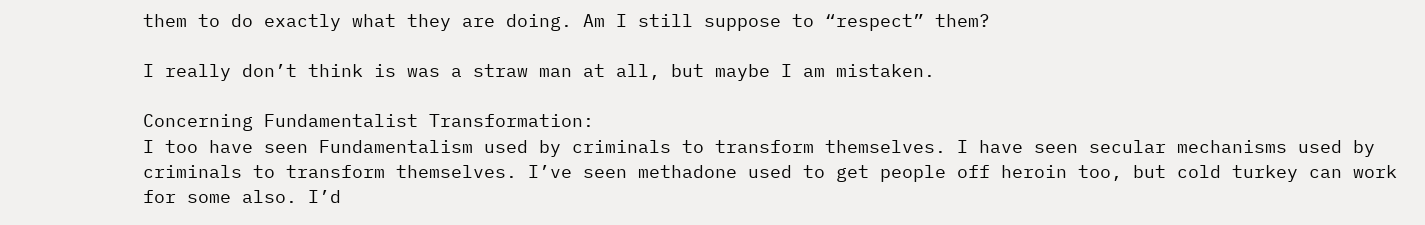them to do exactly what they are doing. Am I still suppose to “respect” them?

I really don’t think is was a straw man at all, but maybe I am mistaken.

Concerning Fundamentalist Transformation:
I too have seen Fundamentalism used by criminals to transform themselves. I have seen secular mechanisms used by criminals to transform themselves. I’ve seen methadone used to get people off heroin too, but cold turkey can work for some also. I’d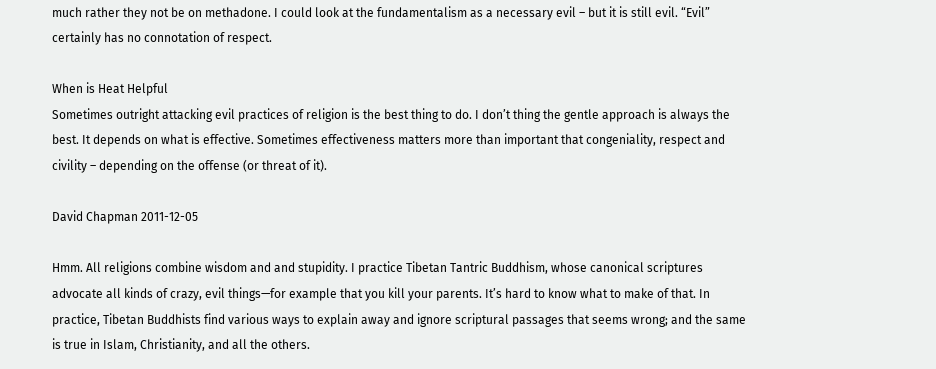much rather they not be on methadone. I could look at the fundamentalism as a necessary evil – but it is still evil. “Evil” certainly has no connotation of respect.

When is Heat Helpful
Sometimes outright attacking evil practices of religion is the best thing to do. I don’t thing the gentle approach is always the best. It depends on what is effective. Sometimes effectiveness matters more than important that congeniality, respect and civility – depending on the offense (or threat of it).

David Chapman 2011-12-05

Hmm. All religions combine wisdom and and stupidity. I practice Tibetan Tantric Buddhism, whose canonical scriptures advocate all kinds of crazy, evil things—for example that you kill your parents. It’s hard to know what to make of that. In practice, Tibetan Buddhists find various ways to explain away and ignore scriptural passages that seems wrong; and the same is true in Islam, Christianity, and all the others.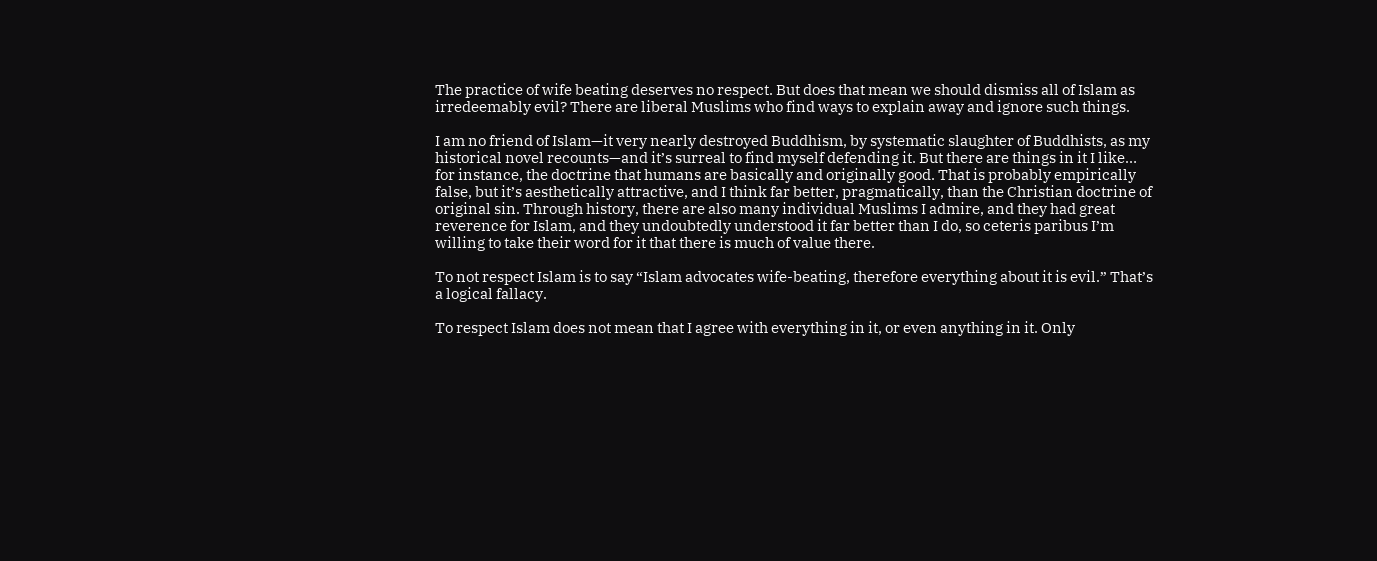The practice of wife beating deserves no respect. But does that mean we should dismiss all of Islam as irredeemably evil? There are liberal Muslims who find ways to explain away and ignore such things.

I am no friend of Islam—it very nearly destroyed Buddhism, by systematic slaughter of Buddhists, as my historical novel recounts—and it’s surreal to find myself defending it. But there are things in it I like… for instance, the doctrine that humans are basically and originally good. That is probably empirically false, but it’s aesthetically attractive, and I think far better, pragmatically, than the Christian doctrine of original sin. Through history, there are also many individual Muslims I admire, and they had great reverence for Islam, and they undoubtedly understood it far better than I do, so ceteris paribus I’m willing to take their word for it that there is much of value there.

To not respect Islam is to say “Islam advocates wife-beating, therefore everything about it is evil.” That’s a logical fallacy.

To respect Islam does not mean that I agree with everything in it, or even anything in it. Only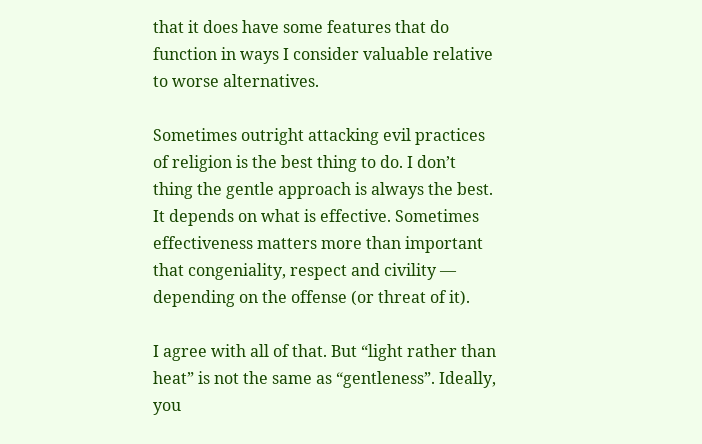that it does have some features that do function in ways I consider valuable relative to worse alternatives.

Sometimes outright attacking evil practices of religion is the best thing to do. I don’t thing the gentle approach is always the best. It depends on what is effective. Sometimes effectiveness matters more than important that congeniality, respect and civility — depending on the offense (or threat of it).

I agree with all of that. But “light rather than heat” is not the same as “gentleness”. Ideally, you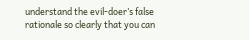understand the evil-doer’s false rationale so clearly that you can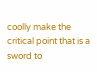coolly make the critical point that is a sword to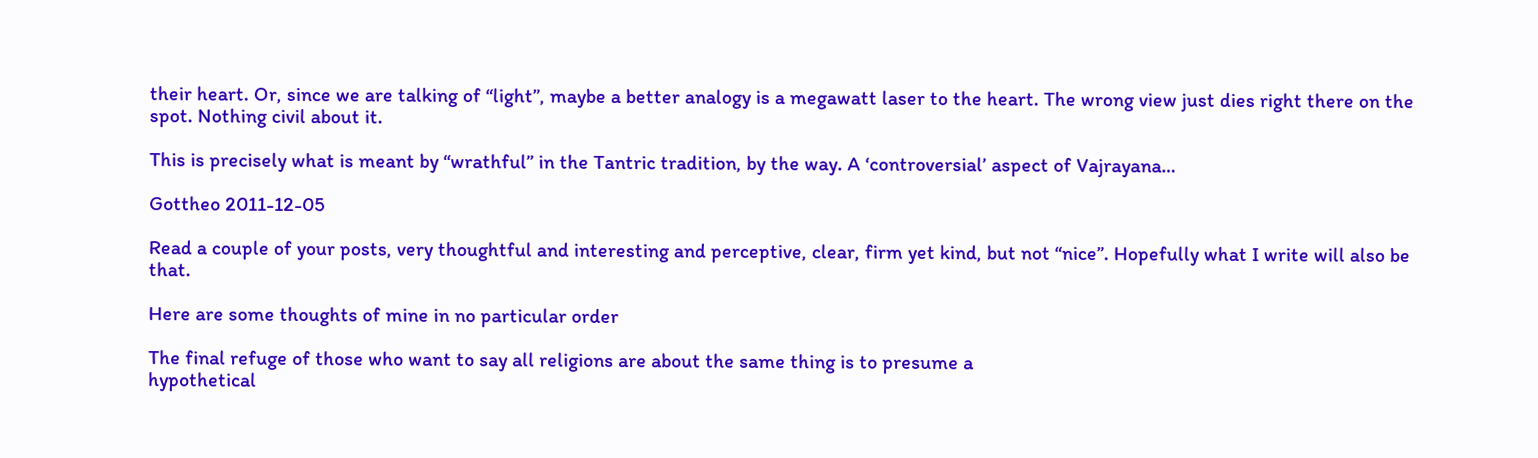their heart. Or, since we are talking of “light”, maybe a better analogy is a megawatt laser to the heart. The wrong view just dies right there on the spot. Nothing civil about it.

This is precisely what is meant by “wrathful” in the Tantric tradition, by the way. A ‘controversial’ aspect of Vajrayana…

Gottheo 2011-12-05

Read a couple of your posts, very thoughtful and interesting and perceptive, clear, firm yet kind, but not “nice”. Hopefully what I write will also be that.

Here are some thoughts of mine in no particular order

The final refuge of those who want to say all religions are about the same thing is to presume a
hypothetical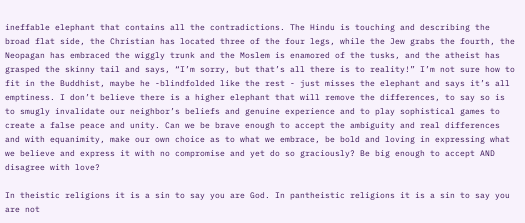ineffable elephant that contains all the contradictions. The Hindu is touching and describing the broad flat side, the Christian has located three of the four legs, while the Jew grabs the fourth, the Neopagan has embraced the wiggly trunk and the Moslem is enamored of the tusks, and the atheist has grasped the skinny tail and says, “I’m sorry, but that’s all there is to reality!” I’m not sure how to fit in the Buddhist, maybe he -blindfolded like the rest - just misses the elephant and says it’s all emptiness. I don’t believe there is a higher elephant that will remove the differences, to say so is to smugly invalidate our neighbor’s beliefs and genuine experience and to play sophistical games to create a false peace and unity. Can we be brave enough to accept the ambiguity and real differences and with equanimity, make our own choice as to what we embrace, be bold and loving in expressing what we believe and express it with no compromise and yet do so graciously? Be big enough to accept AND disagree with love?

In theistic religions it is a sin to say you are God. In pantheistic religions it is a sin to say you are not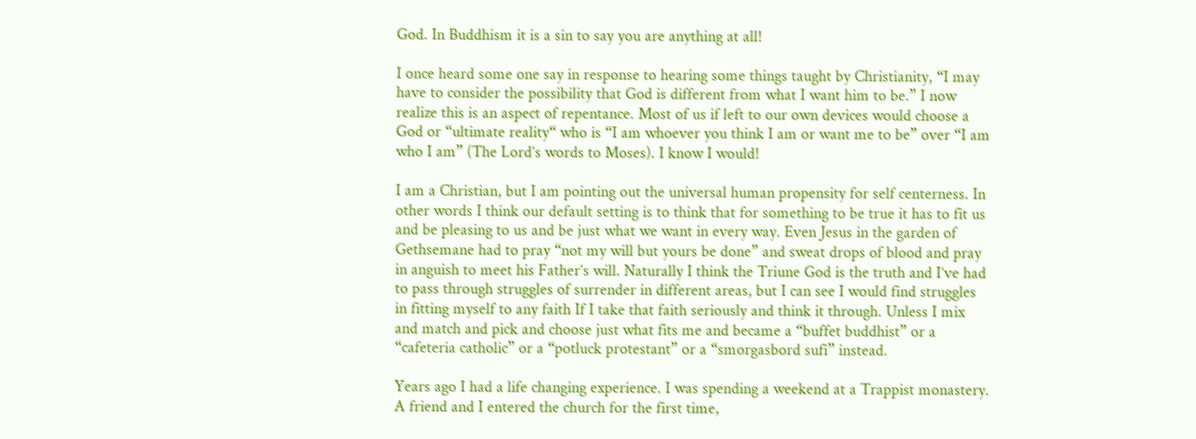God. In Buddhism it is a sin to say you are anything at all!

I once heard some one say in response to hearing some things taught by Christianity, “I may have to consider the possibility that God is different from what I want him to be.” I now realize this is an aspect of repentance. Most of us if left to our own devices would choose a God or “ultimate reality“ who is “I am whoever you think I am or want me to be” over “I am who I am” (The Lord’s words to Moses). I know I would!

I am a Christian, but I am pointing out the universal human propensity for self centerness. In other words I think our default setting is to think that for something to be true it has to fit us and be pleasing to us and be just what we want in every way. Even Jesus in the garden of Gethsemane had to pray “not my will but yours be done” and sweat drops of blood and pray in anguish to meet his Father’s will. Naturally I think the Triune God is the truth and I’ve had to pass through struggles of surrender in different areas, but I can see I would find struggles in fitting myself to any faith If I take that faith seriously and think it through. Unless I mix and match and pick and choose just what fits me and became a “buffet buddhist” or a “cafeteria catholic” or a “potluck protestant” or a “smorgasbord sufi” instead.

Years ago I had a life changing experience. I was spending a weekend at a Trappist monastery. A friend and I entered the church for the first time,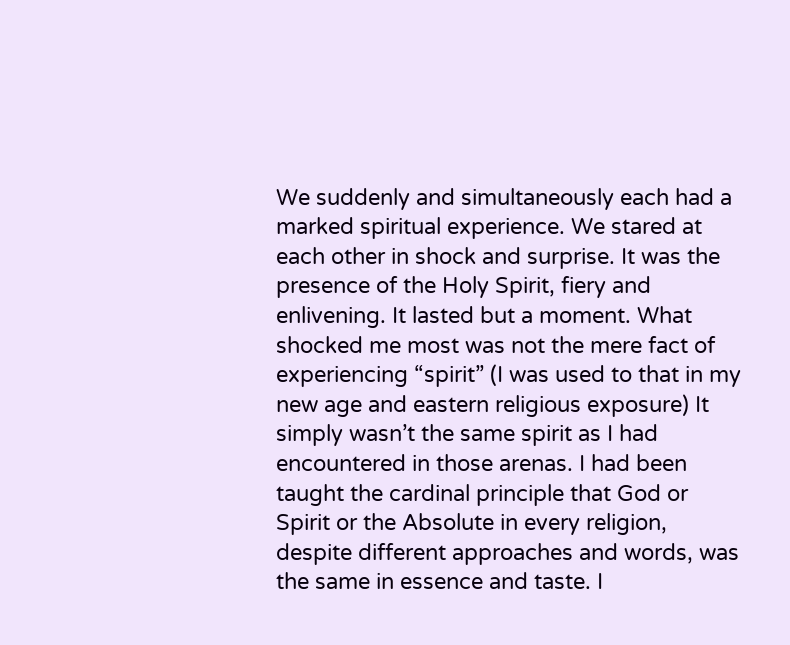We suddenly and simultaneously each had a marked spiritual experience. We stared at each other in shock and surprise. It was the presence of the Holy Spirit, fiery and enlivening. It lasted but a moment. What shocked me most was not the mere fact of experiencing “spirit” (I was used to that in my new age and eastern religious exposure) It simply wasn’t the same spirit as I had encountered in those arenas. I had been taught the cardinal principle that God or Spirit or the Absolute in every religion, despite different approaches and words, was the same in essence and taste. I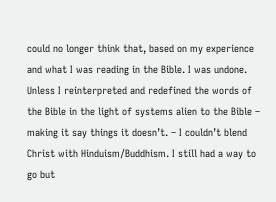could no longer think that, based on my experience and what I was reading in the Bible. I was undone. Unless I reinterpreted and redefined the words of the Bible in the light of systems alien to the Bible – making it say things it doesn’t. – I couldn’t blend Christ with Hinduism/Buddhism. I still had a way to go but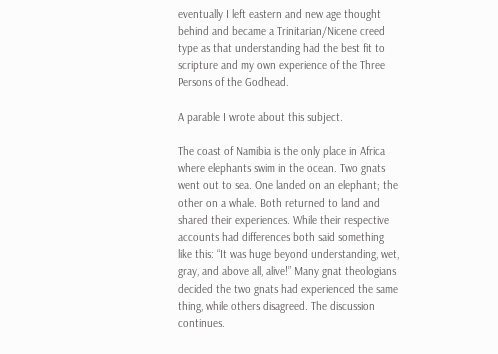eventually I left eastern and new age thought behind and became a Trinitarian/Nicene creed type as that understanding had the best fit to scripture and my own experience of the Three Persons of the Godhead.

A parable I wrote about this subject.

The coast of Namibia is the only place in Africa where elephants swim in the ocean. Two gnats went out to sea. One landed on an elephant; the other on a whale. Both returned to land and shared their experiences. While their respective accounts had differences both said something like this: “It was huge beyond understanding, wet, gray, and above all, alive!” Many gnat theologians decided the two gnats had experienced the same thing, while others disagreed. The discussion continues.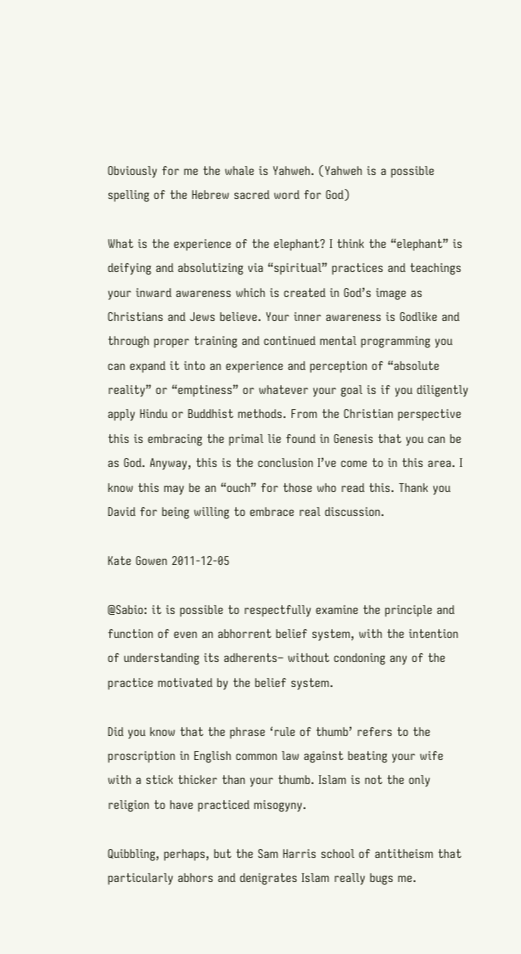Obviously for me the whale is Yahweh. (Yahweh is a possible spelling of the Hebrew sacred word for God)

What is the experience of the elephant? I think the “elephant” is deifying and absolutizing via “spiritual” practices and teachings your inward awareness which is created in God’s image as Christians and Jews believe. Your inner awareness is Godlike and through proper training and continued mental programming you can expand it into an experience and perception of “absolute reality” or “emptiness” or whatever your goal is if you diligently apply Hindu or Buddhist methods. From the Christian perspective this is embracing the primal lie found in Genesis that you can be as God. Anyway, this is the conclusion I’ve come to in this area. I know this may be an “ouch” for those who read this. Thank you David for being willing to embrace real discussion.

Kate Gowen 2011-12-05

@Sabio: it is possible to respectfully examine the principle and function of even an abhorrent belief system, with the intention of understanding its adherents– without condoning any of the practice motivated by the belief system.

Did you know that the phrase ‘rule of thumb’ refers to the proscription in English common law against beating your wife with a stick thicker than your thumb. Islam is not the only religion to have practiced misogyny.

Quibbling, perhaps, but the Sam Harris school of antitheism that particularly abhors and denigrates Islam really bugs me.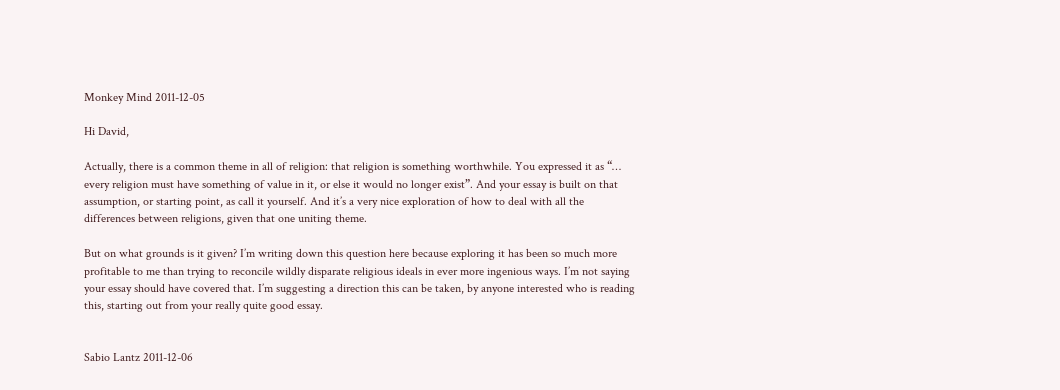Monkey Mind 2011-12-05

Hi David,

Actually, there is a common theme in all of religion: that religion is something worthwhile. You expressed it as “… every religion must have something of value in it, or else it would no longer exist”. And your essay is built on that assumption, or starting point, as call it yourself. And it’s a very nice exploration of how to deal with all the differences between religions, given that one uniting theme.

But on what grounds is it given? I’m writing down this question here because exploring it has been so much more profitable to me than trying to reconcile wildly disparate religious ideals in ever more ingenious ways. I’m not saying your essay should have covered that. I’m suggesting a direction this can be taken, by anyone interested who is reading this, starting out from your really quite good essay.


Sabio Lantz 2011-12-06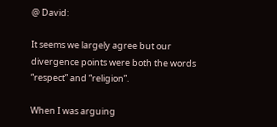@ David:

It seems we largely agree but our divergence points were both the words “respect” and “religion”.

When I was arguing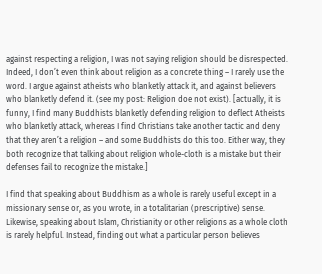against respecting a religion, I was not saying religion should be disrespected. Indeed, I don’t even think about religion as a concrete thing – I rarely use the word. I argue against atheists who blanketly attack it, and against believers who blanketly defend it. (see my post: Religion doe not exist). [actually, it is funny, I find many Buddhists blanketly defending religion to deflect Atheists who blanketly attack, whereas I find Christians take another tactic and deny that they aren’t a religion – and some Buddhists do this too. Either way, they both recognize that talking about religion whole-cloth is a mistake but their defenses fail to recognize the mistake.]

I find that speaking about Buddhism as a whole is rarely useful except in a missionary sense or, as you wrote, in a totalitarian (prescriptive) sense. Likewise, speaking about Islam, Christianity or other religions as a whole cloth is rarely helpful. Instead, finding out what a particular person believes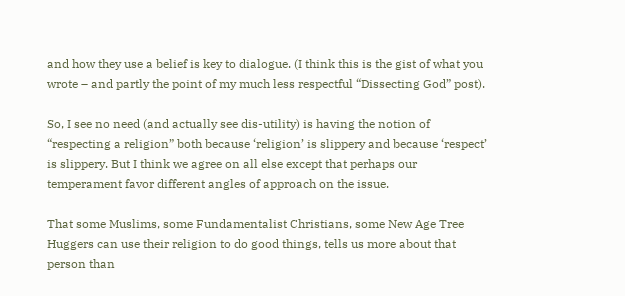and how they use a belief is key to dialogue. (I think this is the gist of what you wrote – and partly the point of my much less respectful “Dissecting God” post).

So, I see no need (and actually see dis-utility) is having the notion of “respecting a religion” both because ‘religion’ is slippery and because ‘respect’ is slippery. But I think we agree on all else except that perhaps our temperament favor different angles of approach on the issue.

That some Muslims, some Fundamentalist Christians, some New Age Tree Huggers can use their religion to do good things, tells us more about that person than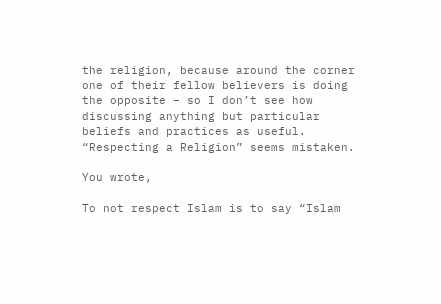the religion, because around the corner one of their fellow believers is doing the opposite – so I don’t see how discussing anything but particular beliefs and practices as useful. “Respecting a Religion” seems mistaken.

You wrote,

To not respect Islam is to say “Islam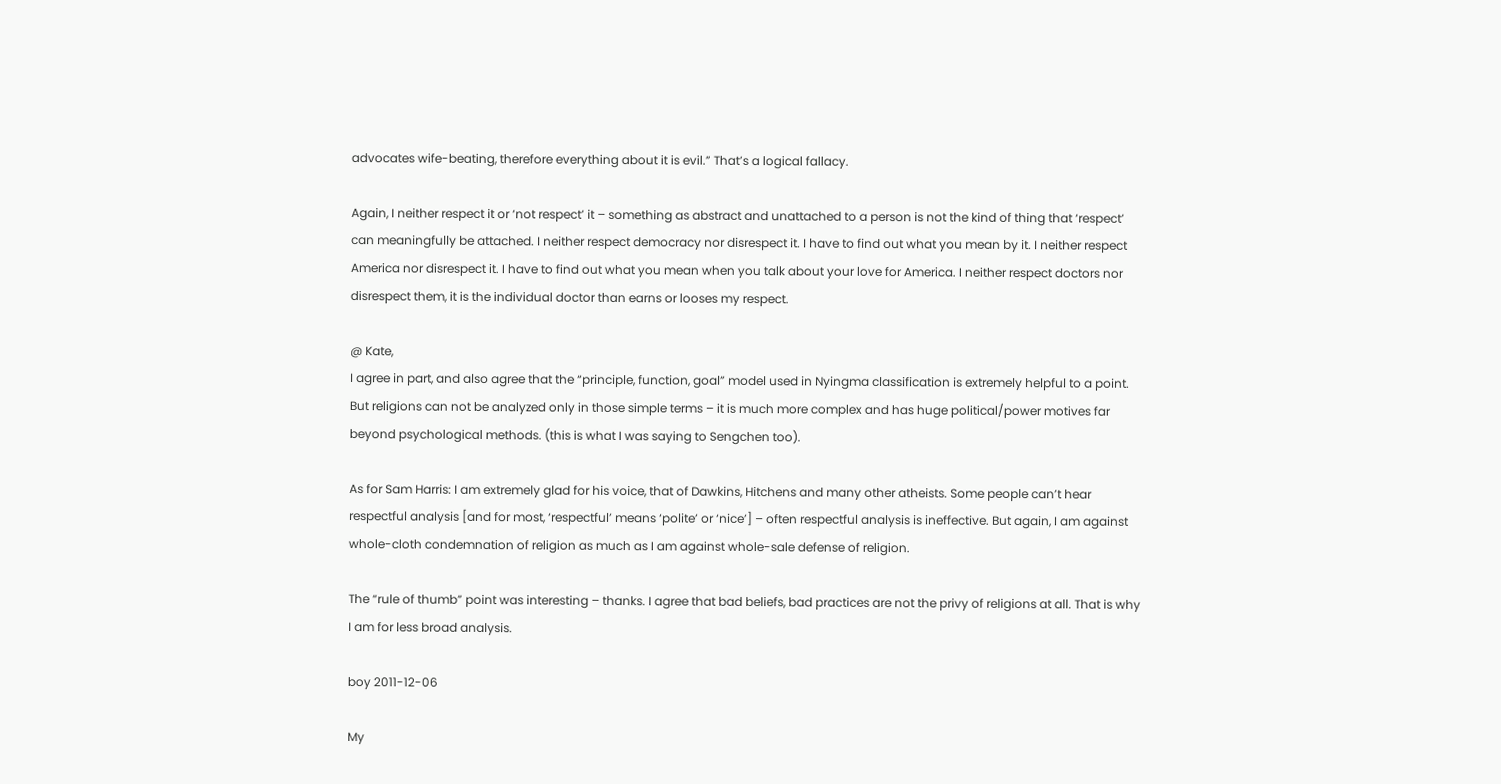advocates wife-beating, therefore everything about it is evil.” That’s a logical fallacy.

Again, I neither respect it or ‘not respect’ it – something as abstract and unattached to a person is not the kind of thing that ‘respect’ can meaningfully be attached. I neither respect democracy nor disrespect it. I have to find out what you mean by it. I neither respect America nor disrespect it. I have to find out what you mean when you talk about your love for America. I neither respect doctors nor disrespect them, it is the individual doctor than earns or looses my respect.

@ Kate,
I agree in part, and also agree that the “principle, function, goal” model used in Nyingma classification is extremely helpful to a point. But religions can not be analyzed only in those simple terms – it is much more complex and has huge political/power motives far beyond psychological methods. (this is what I was saying to Sengchen too).

As for Sam Harris: I am extremely glad for his voice, that of Dawkins, Hitchens and many other atheists. Some people can’t hear respectful analysis [and for most, ‘respectful’ means ‘polite’ or ‘nice’] – often respectful analysis is ineffective. But again, I am against whole-cloth condemnation of religion as much as I am against whole-sale defense of religion.

The “rule of thumb” point was interesting – thanks. I agree that bad beliefs, bad practices are not the privy of religions at all. That is why I am for less broad analysis.

boy 2011-12-06

My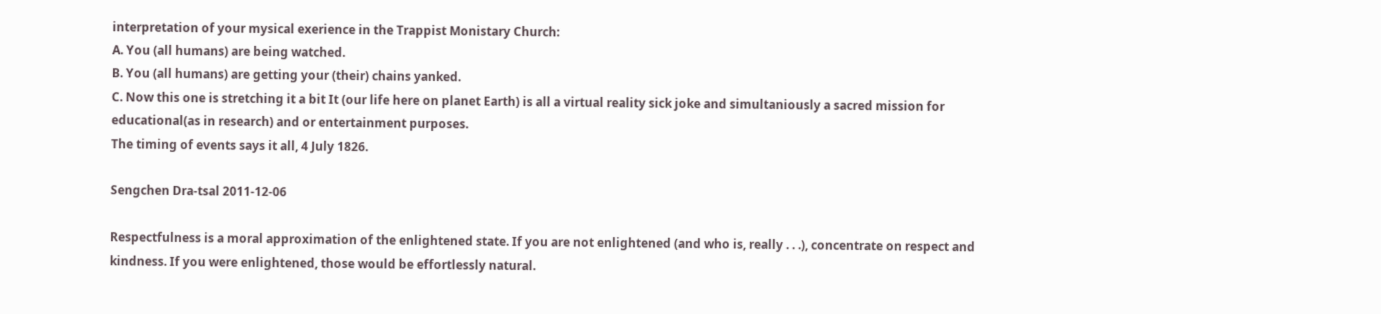interpretation of your mysical exerience in the Trappist Monistary Church:
A. You (all humans) are being watched.
B. You (all humans) are getting your (their) chains yanked.
C. Now this one is stretching it a bit It (our life here on planet Earth) is all a virtual reality sick joke and simultaniously a sacred mission for educational(as in research) and or entertainment purposes.
The timing of events says it all, 4 July 1826.

Sengchen Dra-tsal 2011-12-06

Respectfulness is a moral approximation of the enlightened state. If you are not enlightened (and who is, really . . .), concentrate on respect and kindness. If you were enlightened, those would be effortlessly natural.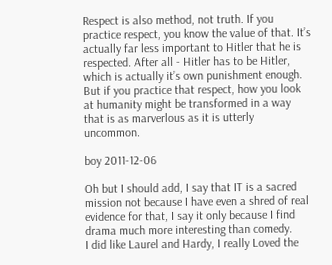Respect is also method, not truth. If you practice respect, you know the value of that. It’s actually far less important to Hitler that he is respected. After all - Hitler has to be Hitler, which is actually it’s own punishment enough. But if you practice that respect, how you look at humanity might be transformed in a way that is as marverlous as it is utterly uncommon.

boy 2011-12-06

Oh but I should add, I say that IT is a sacred mission not because I have even a shred of real
evidence for that, I say it only because I find drama much more interesting than comedy.
I did like Laurel and Hardy, I really Loved the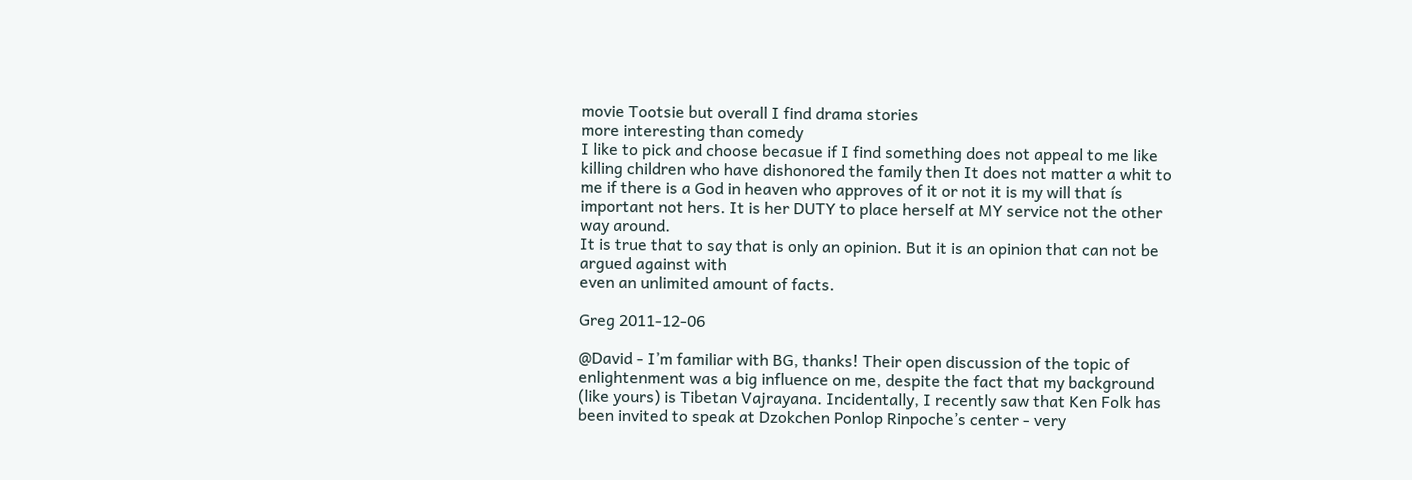movie Tootsie but overall I find drama stories
more interesting than comedy
I like to pick and choose becasue if I find something does not appeal to me like killing children who have dishonored the family then It does not matter a whit to me if there is a God in heaven who approves of it or not it is my will that ís important not hers. It is her DUTY to place herself at MY service not the other way around.
It is true that to say that is only an opinion. But it is an opinion that can not be argued against with
even an unlimited amount of facts.

Greg 2011-12-06

@David - I’m familiar with BG, thanks! Their open discussion of the topic of enlightenment was a big influence on me, despite the fact that my background (like yours) is Tibetan Vajrayana. Incidentally, I recently saw that Ken Folk has been invited to speak at Dzokchen Ponlop Rinpoche’s center - very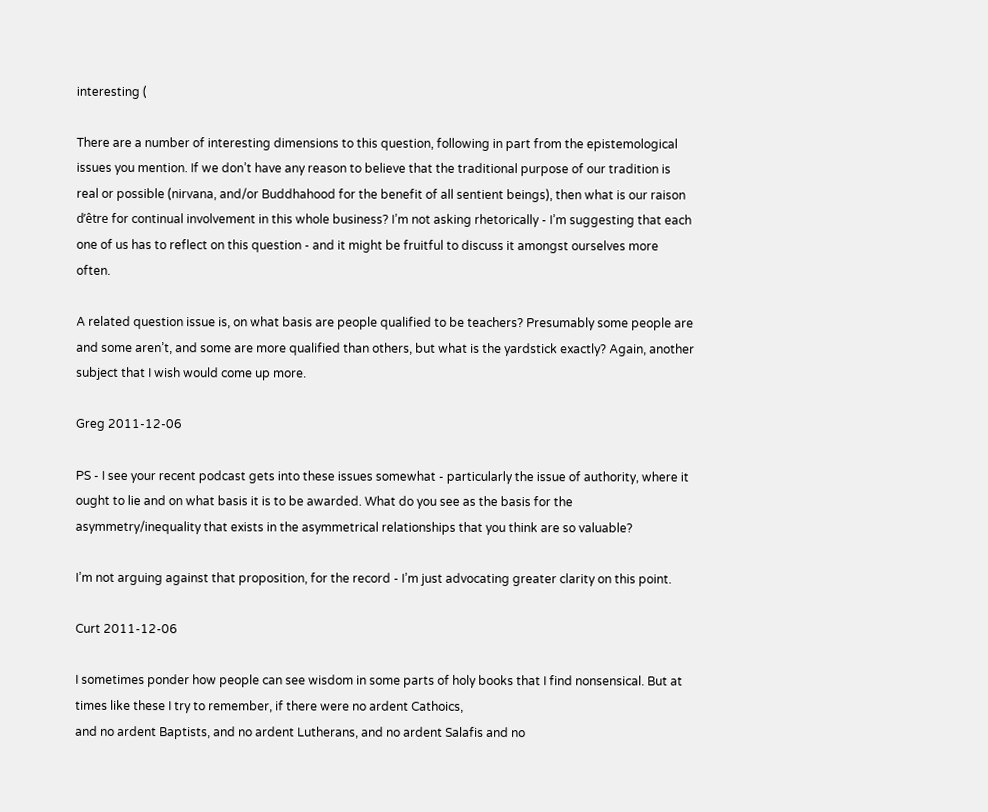interesting (

There are a number of interesting dimensions to this question, following in part from the epistemological issues you mention. If we don’t have any reason to believe that the traditional purpose of our tradition is real or possible (nirvana, and/or Buddhahood for the benefit of all sentient beings), then what is our raison d’être for continual involvement in this whole business? I’m not asking rhetorically - I’m suggesting that each one of us has to reflect on this question - and it might be fruitful to discuss it amongst ourselves more often.

A related question issue is, on what basis are people qualified to be teachers? Presumably some people are and some aren’t, and some are more qualified than others, but what is the yardstick exactly? Again, another subject that I wish would come up more.

Greg 2011-12-06

PS - I see your recent podcast gets into these issues somewhat - particularly the issue of authority, where it ought to lie and on what basis it is to be awarded. What do you see as the basis for the asymmetry/inequality that exists in the asymmetrical relationships that you think are so valuable?

I’m not arguing against that proposition, for the record - I’m just advocating greater clarity on this point.

Curt 2011-12-06

I sometimes ponder how people can see wisdom in some parts of holy books that I find nonsensical. But at times like these I try to remember, if there were no ardent Cathoics,
and no ardent Baptists, and no ardent Lutherans, and no ardent Salafis and no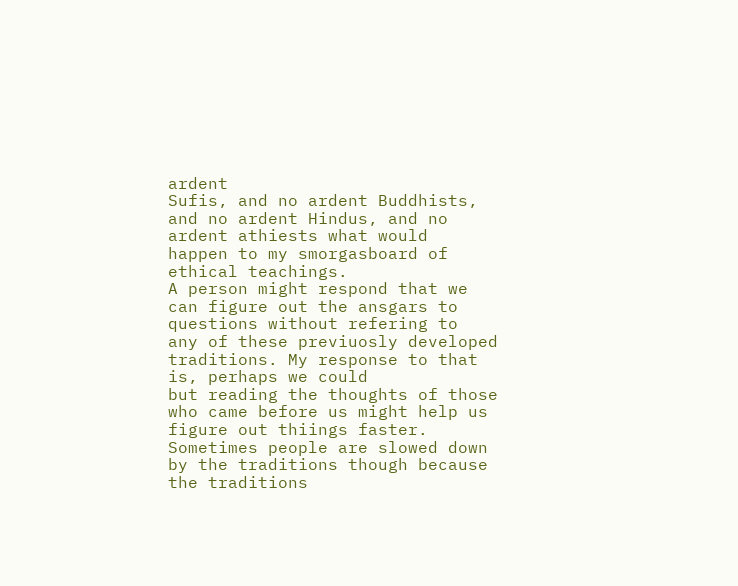ardent
Sufis, and no ardent Buddhists, and no ardent Hindus, and no ardent athiests what would
happen to my smorgasboard of ethical teachings.
A person might respond that we can figure out the ansgars to questions without refering to
any of these previuosly developed traditions. My response to that is, perhaps we could
but reading the thoughts of those who came before us might help us figure out thiings faster.
Sometimes people are slowed down by the traditions though because the traditions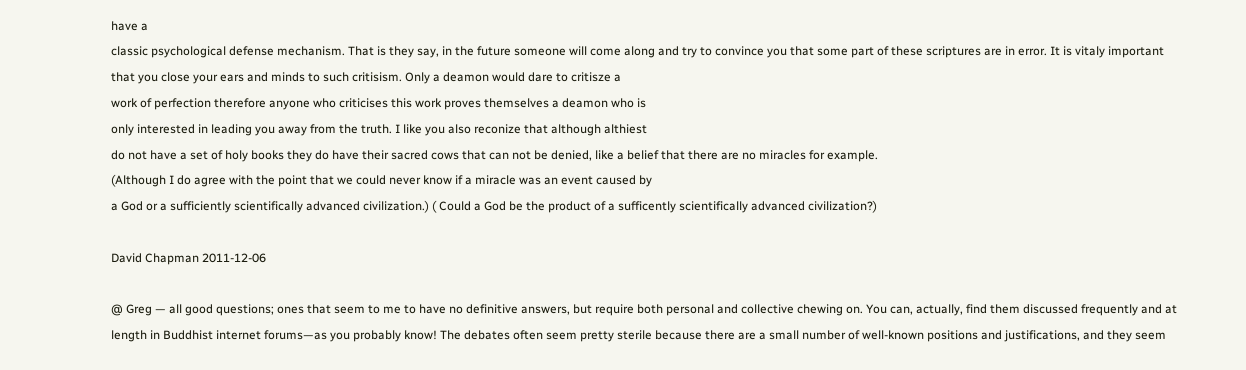have a
classic psychological defense mechanism. That is they say, in the future someone will come along and try to convince you that some part of these scriptures are in error. It is vitaly important
that you close your ears and minds to such critisism. Only a deamon would dare to critisze a
work of perfection therefore anyone who criticises this work proves themselves a deamon who is
only interested in leading you away from the truth. I like you also reconize that although althiest
do not have a set of holy books they do have their sacred cows that can not be denied, like a belief that there are no miracles for example.
(Although I do agree with the point that we could never know if a miracle was an event caused by
a God or a sufficiently scientifically advanced civilization.) ( Could a God be the product of a sufficently scientifically advanced civilization?)

David Chapman 2011-12-06

@ Greg — all good questions; ones that seem to me to have no definitive answers, but require both personal and collective chewing on. You can, actually, find them discussed frequently and at length in Buddhist internet forums—as you probably know! The debates often seem pretty sterile because there are a small number of well-known positions and justifications, and they seem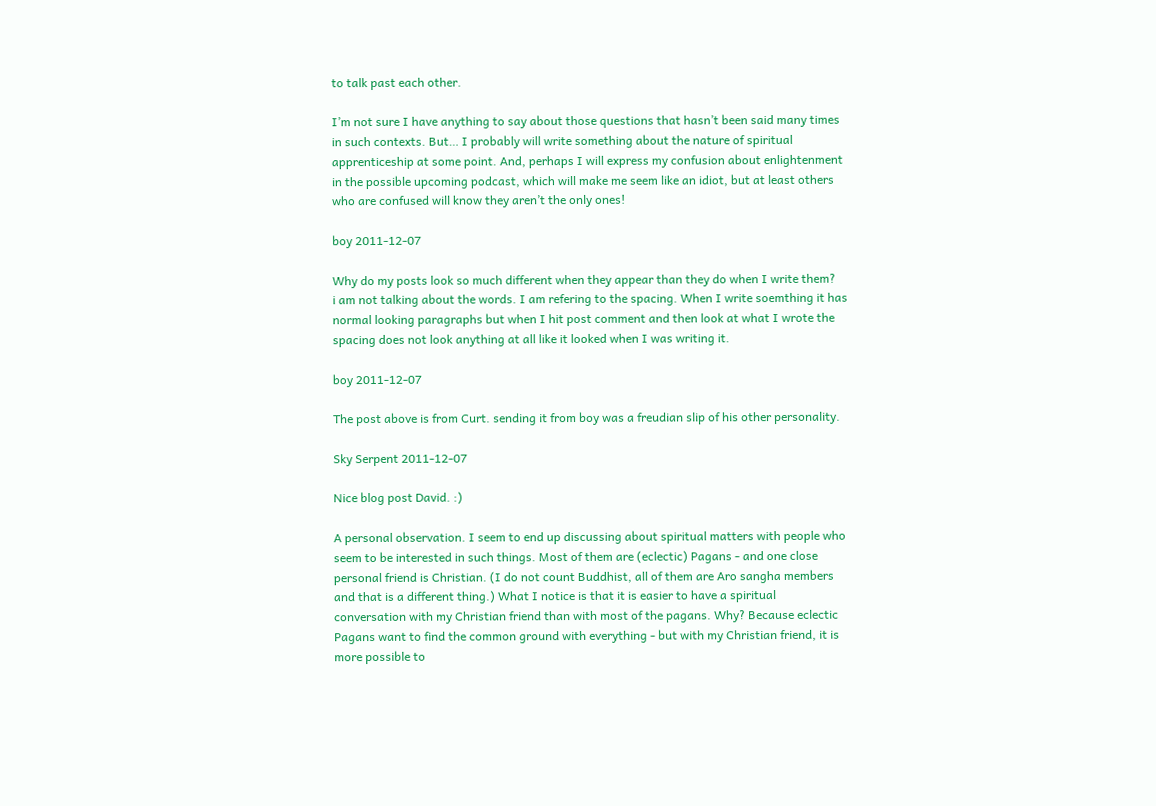to talk past each other.

I’m not sure I have anything to say about those questions that hasn’t been said many times in such contexts. But… I probably will write something about the nature of spiritual apprenticeship at some point. And, perhaps I will express my confusion about enlightenment in the possible upcoming podcast, which will make me seem like an idiot, but at least others who are confused will know they aren’t the only ones!

boy 2011-12-07

Why do my posts look so much different when they appear than they do when I write them?
i am not talking about the words. I am refering to the spacing. When I write soemthing it has normal looking paragraphs but when I hit post comment and then look at what I wrote the spacing does not look anything at all like it looked when I was writing it.

boy 2011-12-07

The post above is from Curt. sending it from boy was a freudian slip of his other personality.

Sky Serpent 2011-12-07

Nice blog post David. :)

A personal observation. I seem to end up discussing about spiritual matters with people who seem to be interested in such things. Most of them are (eclectic) Pagans - and one close personal friend is Christian. (I do not count Buddhist, all of them are Aro sangha members and that is a different thing.) What I notice is that it is easier to have a spiritual conversation with my Christian friend than with most of the pagans. Why? Because eclectic Pagans want to find the common ground with everything - but with my Christian friend, it is more possible to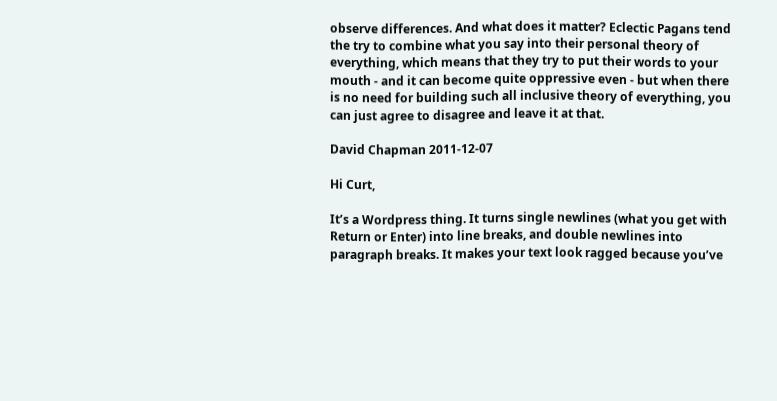observe differences. And what does it matter? Eclectic Pagans tend the try to combine what you say into their personal theory of everything, which means that they try to put their words to your mouth - and it can become quite oppressive even - but when there is no need for building such all inclusive theory of everything, you can just agree to disagree and leave it at that.

David Chapman 2011-12-07

Hi Curt,

It’s a Wordpress thing. It turns single newlines (what you get with Return or Enter) into line breaks, and double newlines into paragraph breaks. It makes your text look ragged because you’ve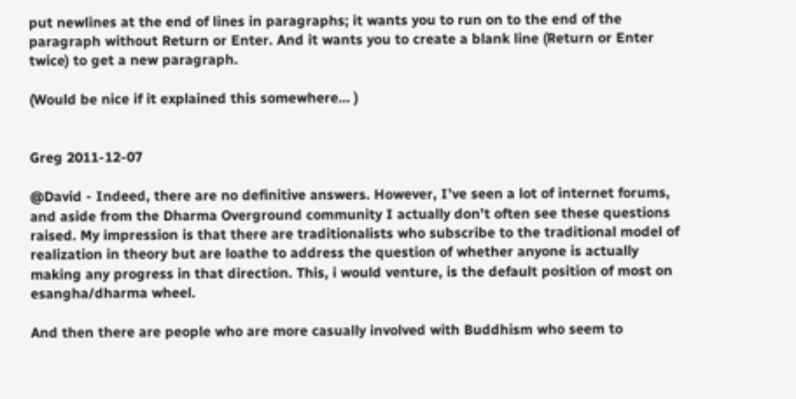put newlines at the end of lines in paragraphs; it wants you to run on to the end of the paragraph without Return or Enter. And it wants you to create a blank line (Return or Enter twice) to get a new paragraph.

(Would be nice if it explained this somewhere… )


Greg 2011-12-07

@David - Indeed, there are no definitive answers. However, I’ve seen a lot of internet forums, and aside from the Dharma Overground community I actually don’t often see these questions raised. My impression is that there are traditionalists who subscribe to the traditional model of realization in theory but are loathe to address the question of whether anyone is actually making any progress in that direction. This, i would venture, is the default position of most on esangha/dharma wheel.

And then there are people who are more casually involved with Buddhism who seem to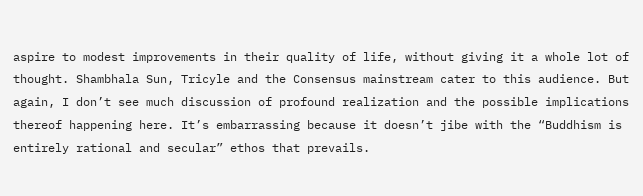aspire to modest improvements in their quality of life, without giving it a whole lot of thought. Shambhala Sun, Tricyle and the Consensus mainstream cater to this audience. But again, I don’t see much discussion of profound realization and the possible implications thereof happening here. It’s embarrassing because it doesn’t jibe with the “Buddhism is entirely rational and secular” ethos that prevails.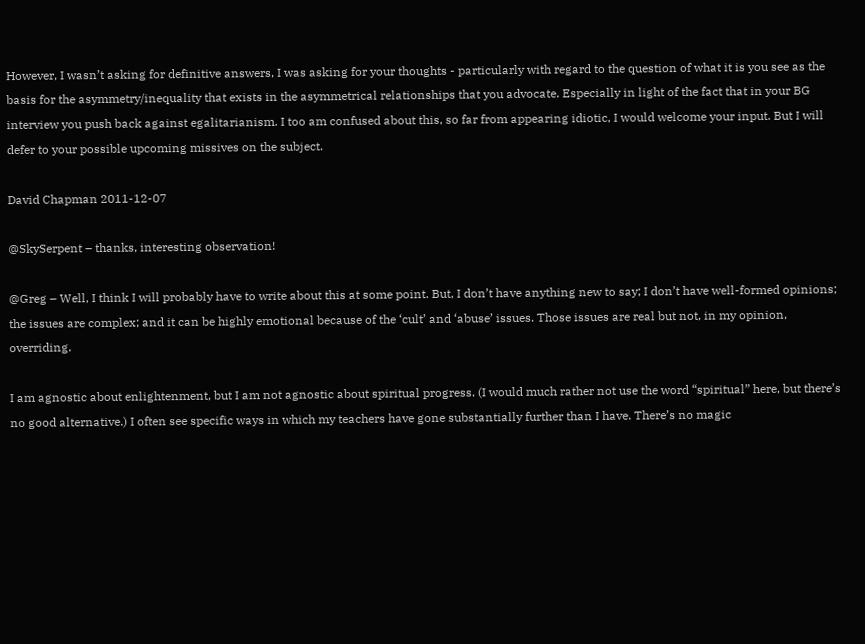However, I wasn’t asking for definitive answers, I was asking for your thoughts - particularly with regard to the question of what it is you see as the basis for the asymmetry/inequality that exists in the asymmetrical relationships that you advocate. Especially in light of the fact that in your BG interview you push back against egalitarianism. I too am confused about this, so far from appearing idiotic, I would welcome your input. But I will defer to your possible upcoming missives on the subject.

David Chapman 2011-12-07

@SkySerpent – thanks, interesting observation!

@Greg – Well, I think I will probably have to write about this at some point. But, I don’t have anything new to say; I don’t have well-formed opinions; the issues are complex; and it can be highly emotional because of the ‘cult’ and ‘abuse’ issues. Those issues are real but not, in my opinion, overriding.

I am agnostic about enlightenment, but I am not agnostic about spiritual progress. (I would much rather not use the word “spiritual” here, but there’s no good alternative.) I often see specific ways in which my teachers have gone substantially further than I have. There’s no magic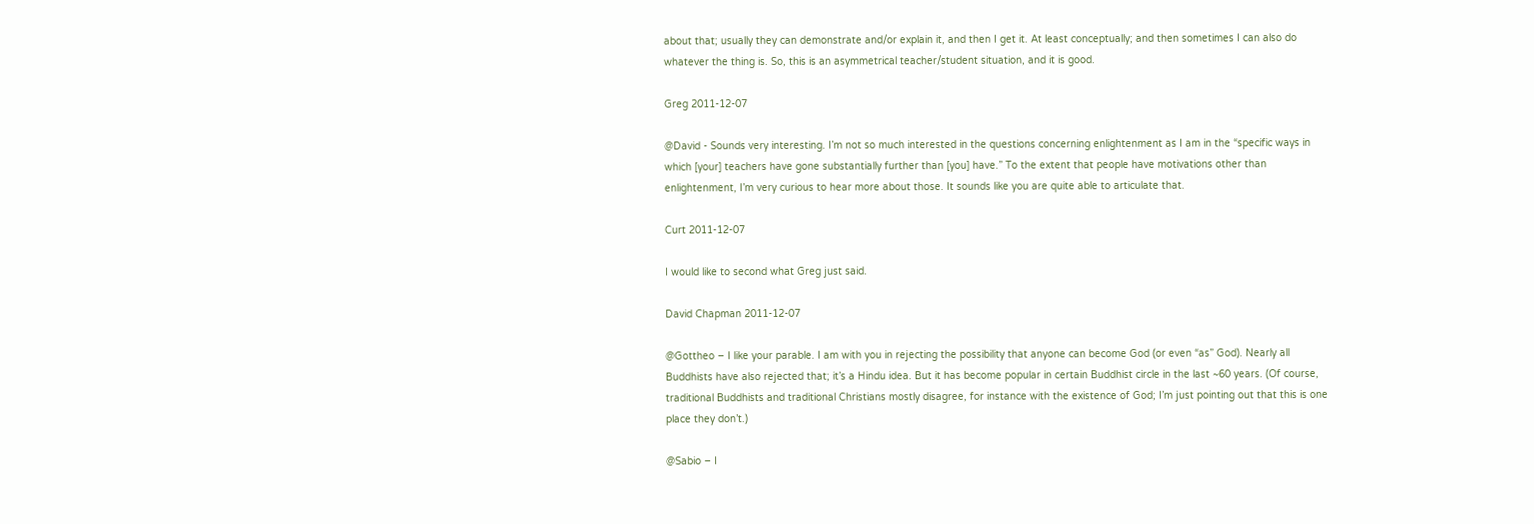about that; usually they can demonstrate and/or explain it, and then I get it. At least conceptually; and then sometimes I can also do whatever the thing is. So, this is an asymmetrical teacher/student situation, and it is good.

Greg 2011-12-07

@David - Sounds very interesting. I’m not so much interested in the questions concerning enlightenment as I am in the “specific ways in which [your] teachers have gone substantially further than [you] have.” To the extent that people have motivations other than enlightenment, I’m very curious to hear more about those. It sounds like you are quite able to articulate that.

Curt 2011-12-07

I would like to second what Greg just said.

David Chapman 2011-12-07

@Gottheo – I like your parable. I am with you in rejecting the possibility that anyone can become God (or even “as” God). Nearly all Buddhists have also rejected that; it’s a Hindu idea. But it has become popular in certain Buddhist circle in the last ~60 years. (Of course, traditional Buddhists and traditional Christians mostly disagree, for instance with the existence of God; I’m just pointing out that this is one place they don’t.)

@Sabio – I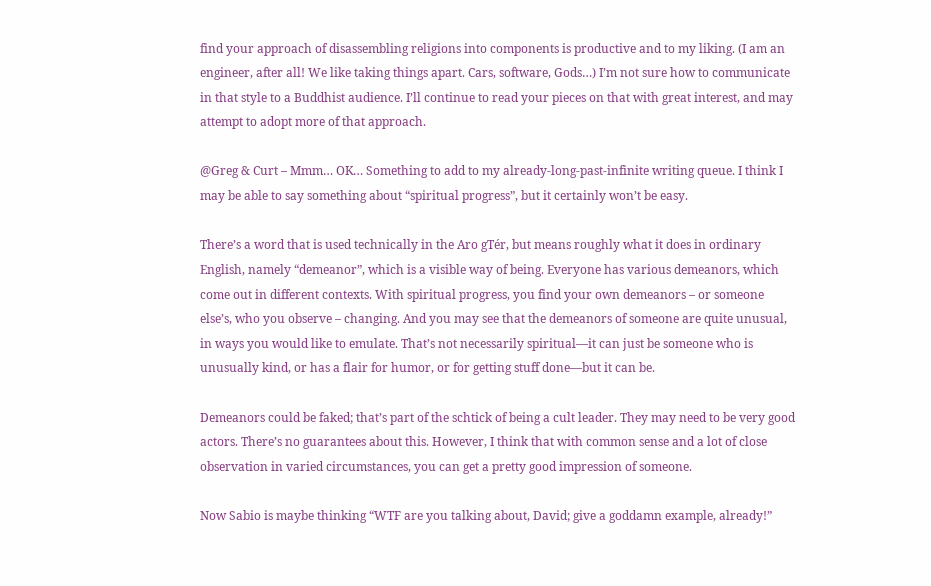find your approach of disassembling religions into components is productive and to my liking. (I am an engineer, after all! We like taking things apart. Cars, software, Gods…) I’m not sure how to communicate in that style to a Buddhist audience. I’ll continue to read your pieces on that with great interest, and may attempt to adopt more of that approach.

@Greg & Curt – Mmm… OK… Something to add to my already-long-past-infinite writing queue. I think I may be able to say something about “spiritual progress”, but it certainly won’t be easy.

There’s a word that is used technically in the Aro gTér, but means roughly what it does in ordinary English, namely “demeanor”, which is a visible way of being. Everyone has various demeanors, which come out in different contexts. With spiritual progress, you find your own demeanors – or someone else’s, who you observe – changing. And you may see that the demeanors of someone are quite unusual, in ways you would like to emulate. That’s not necessarily spiritual—it can just be someone who is unusually kind, or has a flair for humor, or for getting stuff done—but it can be.

Demeanors could be faked; that’s part of the schtick of being a cult leader. They may need to be very good actors. There’s no guarantees about this. However, I think that with common sense and a lot of close observation in varied circumstances, you can get a pretty good impression of someone.

Now Sabio is maybe thinking “WTF are you talking about, David; give a goddamn example, already!”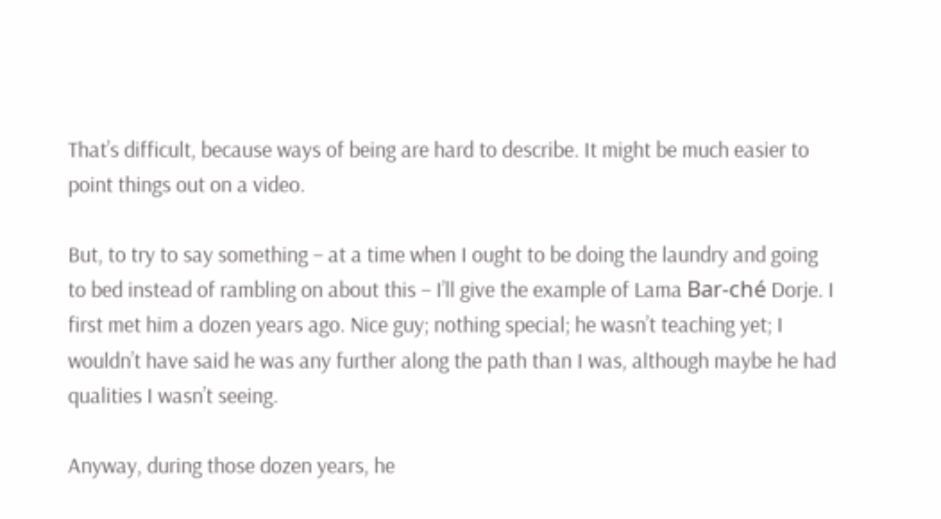That’s difficult, because ways of being are hard to describe. It might be much easier to point things out on a video.

But, to try to say something – at a time when I ought to be doing the laundry and going to bed instead of rambling on about this – I’ll give the example of Lama Bar-ché Dorje. I first met him a dozen years ago. Nice guy; nothing special; he wasn’t teaching yet; I wouldn’t have said he was any further along the path than I was, although maybe he had qualities I wasn’t seeing.

Anyway, during those dozen years, he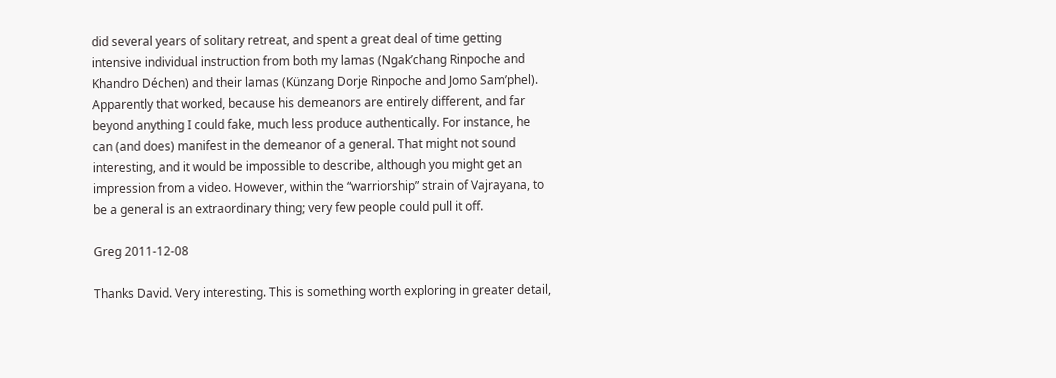did several years of solitary retreat, and spent a great deal of time getting intensive individual instruction from both my lamas (Ngak’chang Rinpoche and Khandro Déchen) and their lamas (Künzang Dorje Rinpoche and Jomo Sam’phel). Apparently that worked, because his demeanors are entirely different, and far beyond anything I could fake, much less produce authentically. For instance, he can (and does) manifest in the demeanor of a general. That might not sound interesting, and it would be impossible to describe, although you might get an impression from a video. However, within the “warriorship” strain of Vajrayana, to be a general is an extraordinary thing; very few people could pull it off.

Greg 2011-12-08

Thanks David. Very interesting. This is something worth exploring in greater detail,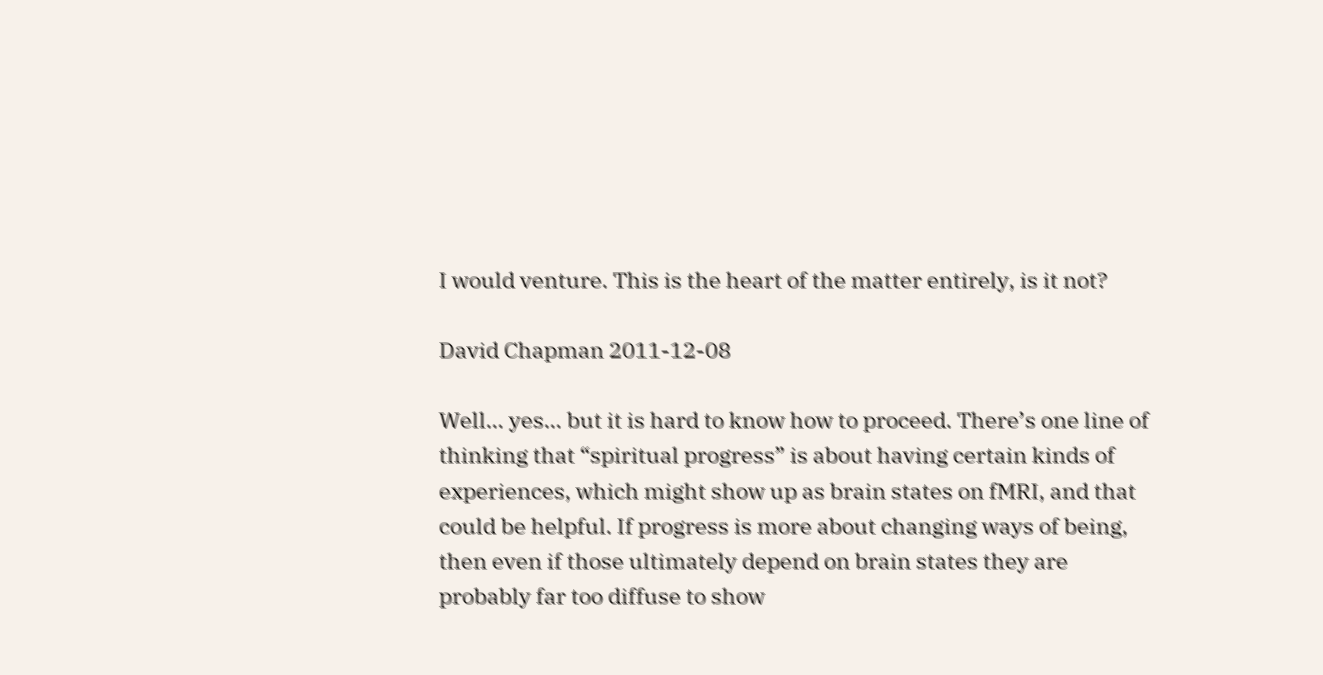I would venture. This is the heart of the matter entirely, is it not?

David Chapman 2011-12-08

Well… yes… but it is hard to know how to proceed. There’s one line of thinking that “spiritual progress” is about having certain kinds of experiences, which might show up as brain states on fMRI, and that could be helpful. If progress is more about changing ways of being, then even if those ultimately depend on brain states they are probably far too diffuse to show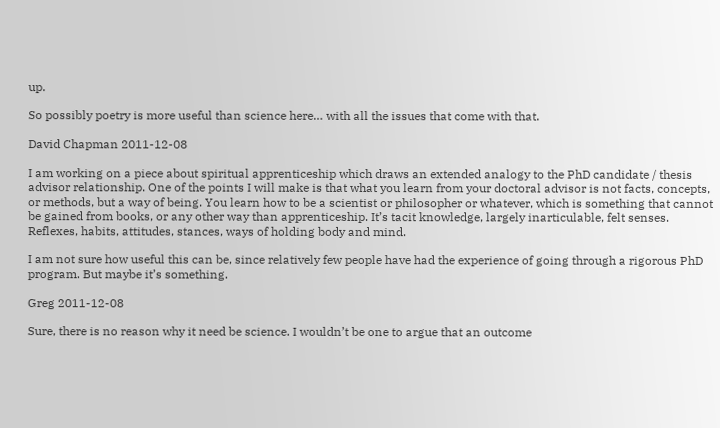up.

So possibly poetry is more useful than science here… with all the issues that come with that.

David Chapman 2011-12-08

I am working on a piece about spiritual apprenticeship which draws an extended analogy to the PhD candidate / thesis advisor relationship. One of the points I will make is that what you learn from your doctoral advisor is not facts, concepts, or methods, but a way of being. You learn how to be a scientist or philosopher or whatever, which is something that cannot be gained from books, or any other way than apprenticeship. It’s tacit knowledge, largely inarticulable, felt senses. Reflexes, habits, attitudes, stances, ways of holding body and mind.

I am not sure how useful this can be, since relatively few people have had the experience of going through a rigorous PhD program. But maybe it’s something.

Greg 2011-12-08

Sure, there is no reason why it need be science. I wouldn’t be one to argue that an outcome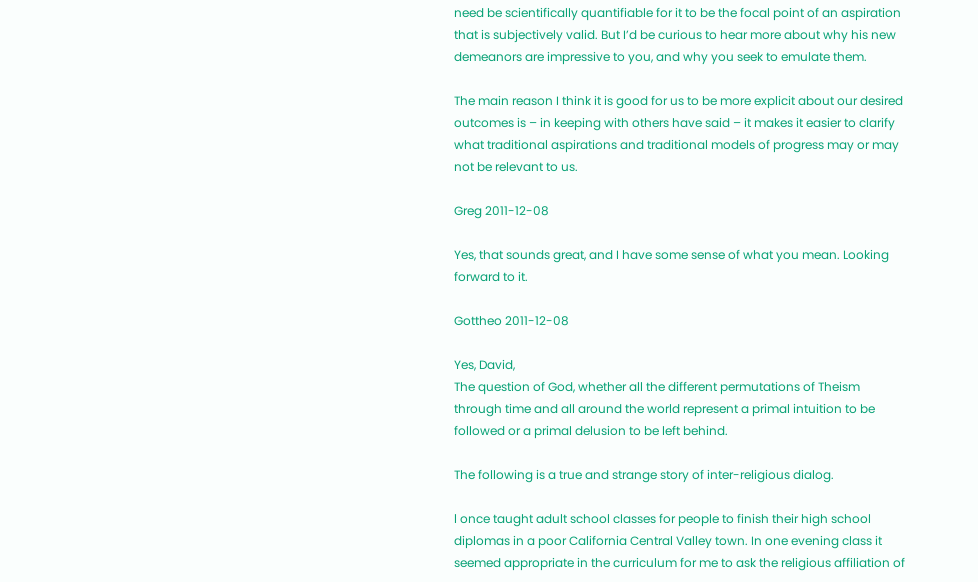need be scientifically quantifiable for it to be the focal point of an aspiration that is subjectively valid. But I’d be curious to hear more about why his new demeanors are impressive to you, and why you seek to emulate them.

The main reason I think it is good for us to be more explicit about our desired outcomes is – in keeping with others have said – it makes it easier to clarify what traditional aspirations and traditional models of progress may or may not be relevant to us.

Greg 2011-12-08

Yes, that sounds great, and I have some sense of what you mean. Looking forward to it.

Gottheo 2011-12-08

Yes, David,
The question of God, whether all the different permutations of Theism through time and all around the world represent a primal intuition to be followed or a primal delusion to be left behind.

The following is a true and strange story of inter-religious dialog.

l once taught adult school classes for people to finish their high school diplomas in a poor California Central Valley town. In one evening class it seemed appropriate in the curriculum for me to ask the religious affiliation of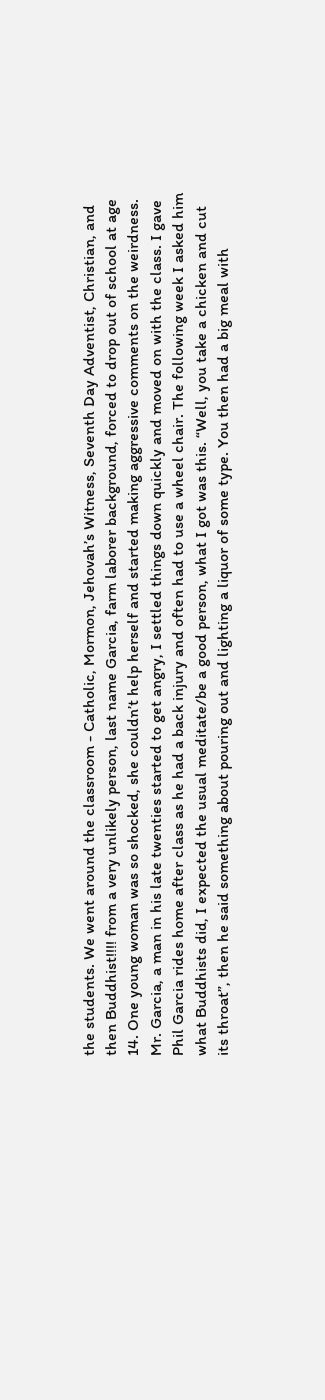the students. We went around the classroom - Catholic, Mormon, Jehovah’s Witness, Seventh Day Adventist, Christian, and then Buddhist!!!! from a very unlikely person, last name Garcia, farm laborer background, forced to drop out of school at age 14. One young woman was so shocked, she couldn’t help herself and started making aggressive comments on the weirdness. Mr. Garcia, a man in his late twenties started to get angry, I settled things down quickly and moved on with the class. I gave Phil Garcia rides home after class as he had a back injury and often had to use a wheel chair. The following week I asked him what Buddhists did, I expected the usual meditate/be a good person, what I got was this. “Well, you take a chicken and cut its throat”, then he said something about pouring out and lighting a liquor of some type. You then had a big meal with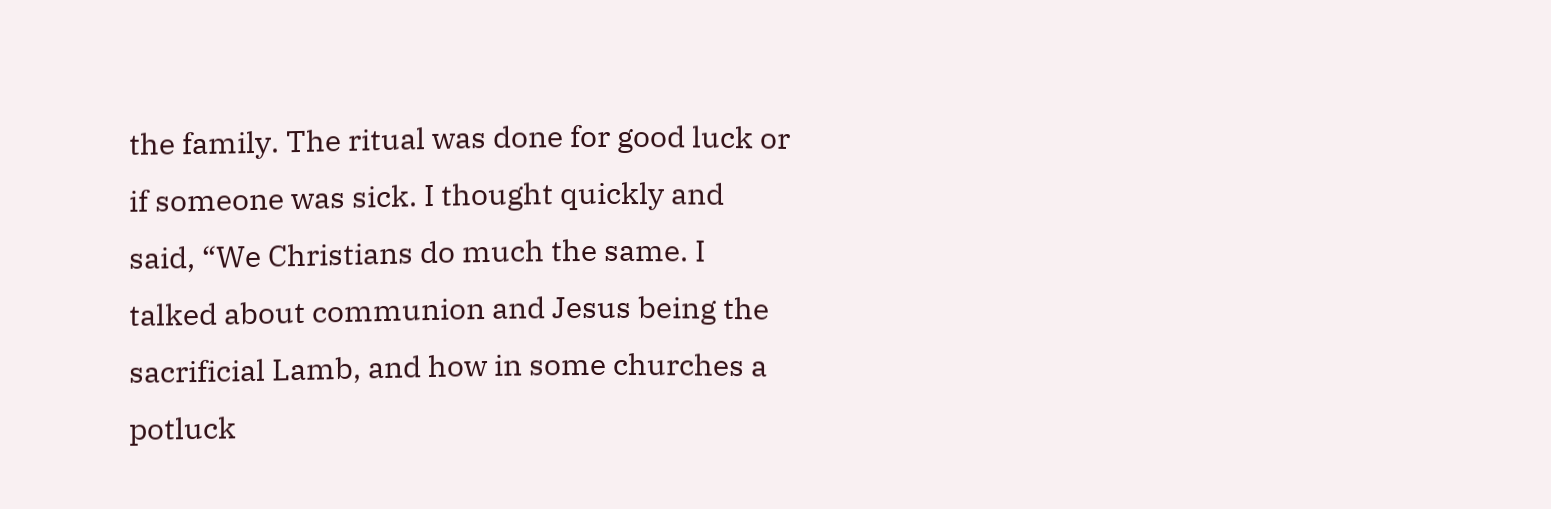the family. The ritual was done for good luck or if someone was sick. I thought quickly and said, “We Christians do much the same. I talked about communion and Jesus being the sacrificial Lamb, and how in some churches a potluck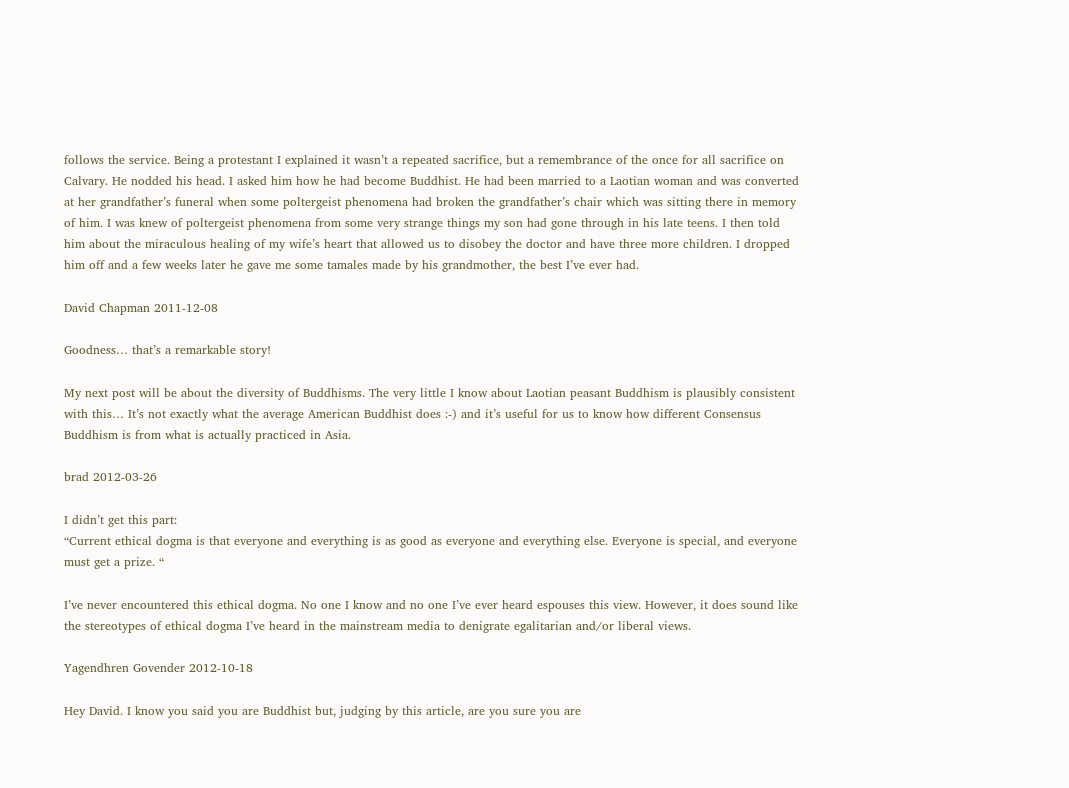follows the service. Being a protestant I explained it wasn’t a repeated sacrifice, but a remembrance of the once for all sacrifice on Calvary. He nodded his head. I asked him how he had become Buddhist. He had been married to a Laotian woman and was converted at her grandfather’s funeral when some poltergeist phenomena had broken the grandfather’s chair which was sitting there in memory of him. I was knew of poltergeist phenomena from some very strange things my son had gone through in his late teens. I then told him about the miraculous healing of my wife’s heart that allowed us to disobey the doctor and have three more children. I dropped him off and a few weeks later he gave me some tamales made by his grandmother, the best I’ve ever had.

David Chapman 2011-12-08

Goodness… that’s a remarkable story!

My next post will be about the diversity of Buddhisms. The very little I know about Laotian peasant Buddhism is plausibly consistent with this… It’s not exactly what the average American Buddhist does :-) and it’s useful for us to know how different Consensus Buddhism is from what is actually practiced in Asia.

brad 2012-03-26

I didn’t get this part:
“Current ethical dogma is that everyone and everything is as good as everyone and everything else. Everyone is special, and everyone must get a prize. “

I’ve never encountered this ethical dogma. No one I know and no one I’ve ever heard espouses this view. However, it does sound like the stereotypes of ethical dogma I’ve heard in the mainstream media to denigrate egalitarian and/or liberal views.

Yagendhren Govender 2012-10-18

Hey David. I know you said you are Buddhist but, judging by this article, are you sure you are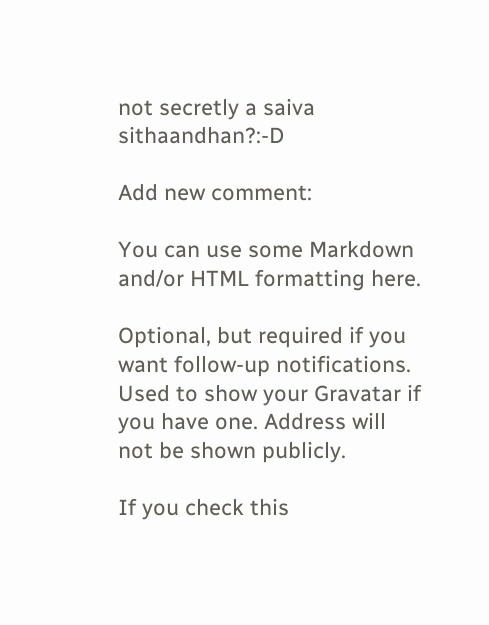not secretly a saiva sithaandhan?:-D

Add new comment:

You can use some Markdown and/or HTML formatting here.

Optional, but required if you want follow-up notifications. Used to show your Gravatar if you have one. Address will not be shown publicly.

If you check this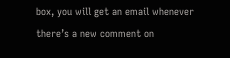box, you will get an email whenever there’s a new comment on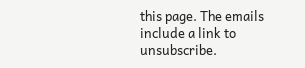this page. The emails include a link to unsubscribe.